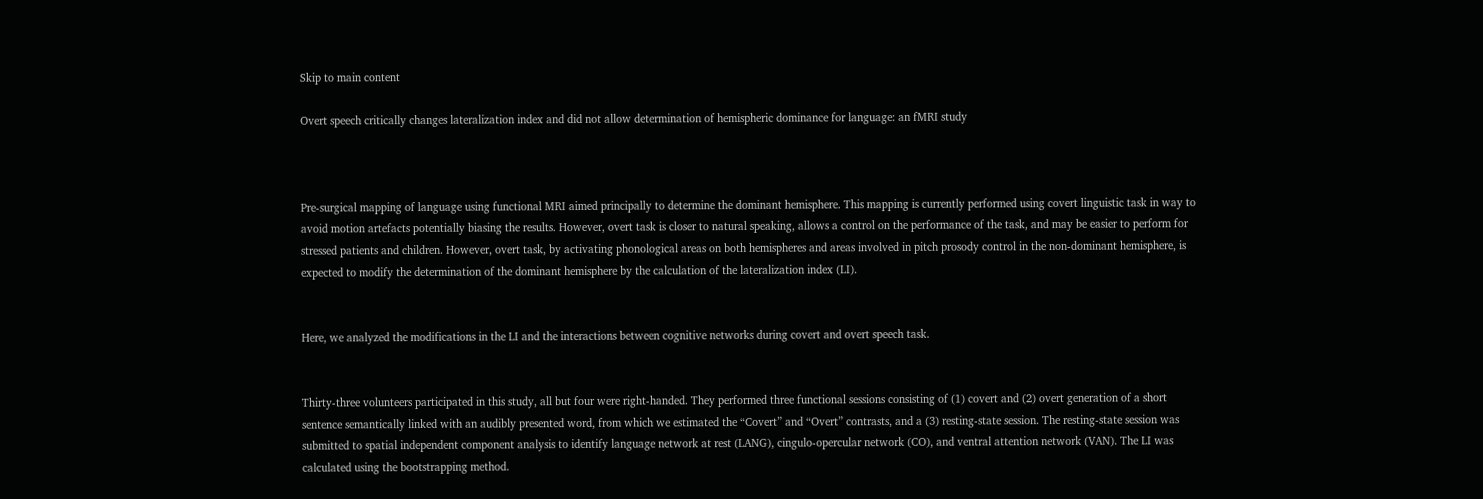Skip to main content

Overt speech critically changes lateralization index and did not allow determination of hemispheric dominance for language: an fMRI study



Pre-surgical mapping of language using functional MRI aimed principally to determine the dominant hemisphere. This mapping is currently performed using covert linguistic task in way to avoid motion artefacts potentially biasing the results. However, overt task is closer to natural speaking, allows a control on the performance of the task, and may be easier to perform for stressed patients and children. However, overt task, by activating phonological areas on both hemispheres and areas involved in pitch prosody control in the non-dominant hemisphere, is expected to modify the determination of the dominant hemisphere by the calculation of the lateralization index (LI).


Here, we analyzed the modifications in the LI and the interactions between cognitive networks during covert and overt speech task.


Thirty-three volunteers participated in this study, all but four were right-handed. They performed three functional sessions consisting of (1) covert and (2) overt generation of a short sentence semantically linked with an audibly presented word, from which we estimated the “Covert” and “Overt” contrasts, and a (3) resting-state session. The resting-state session was submitted to spatial independent component analysis to identify language network at rest (LANG), cingulo-opercular network (CO), and ventral attention network (VAN). The LI was calculated using the bootstrapping method.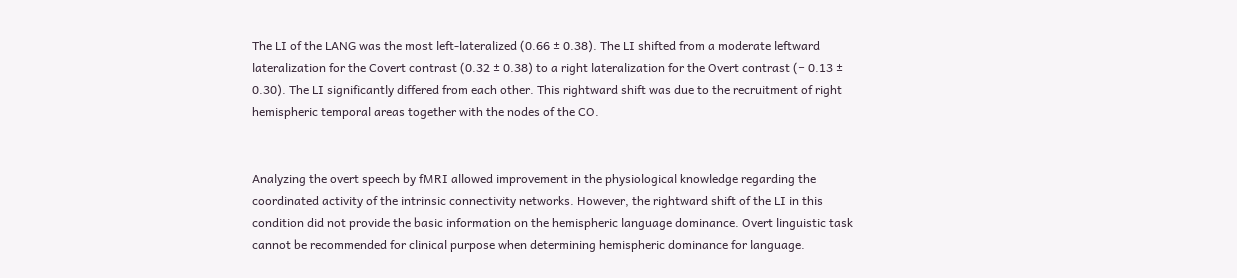The LI of the LANG was the most left-lateralized (0.66 ± 0.38). The LI shifted from a moderate leftward lateralization for the Covert contrast (0.32 ± 0.38) to a right lateralization for the Overt contrast (− 0.13 ± 0.30). The LI significantly differed from each other. This rightward shift was due to the recruitment of right hemispheric temporal areas together with the nodes of the CO.


Analyzing the overt speech by fMRI allowed improvement in the physiological knowledge regarding the coordinated activity of the intrinsic connectivity networks. However, the rightward shift of the LI in this condition did not provide the basic information on the hemispheric language dominance. Overt linguistic task cannot be recommended for clinical purpose when determining hemispheric dominance for language.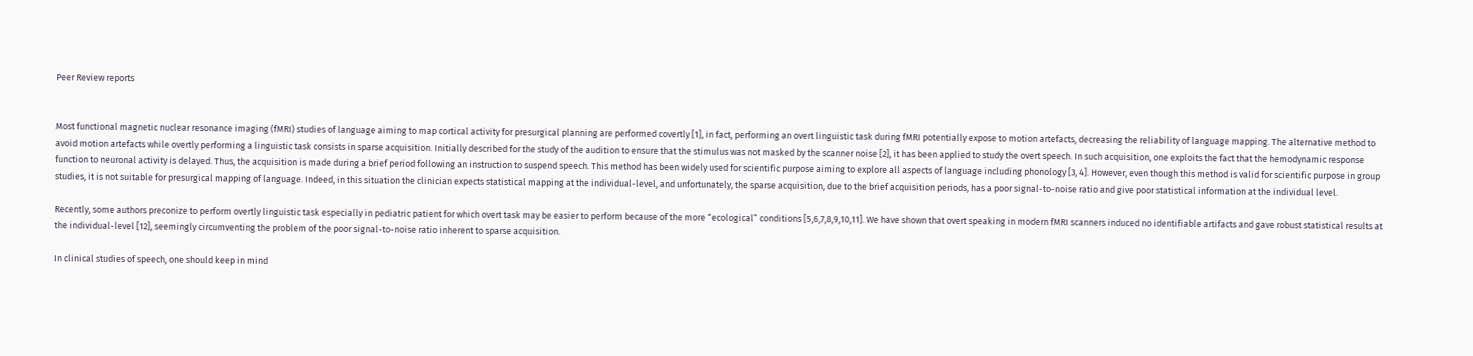Peer Review reports


Most functional magnetic nuclear resonance imaging (fMRI) studies of language aiming to map cortical activity for presurgical planning are performed covertly [1], in fact, performing an overt linguistic task during fMRI potentially expose to motion artefacts, decreasing the reliability of language mapping. The alternative method to avoid motion artefacts while overtly performing a linguistic task consists in sparse acquisition. Initially described for the study of the audition to ensure that the stimulus was not masked by the scanner noise [2], it has been applied to study the overt speech. In such acquisition, one exploits the fact that the hemodynamic response function to neuronal activity is delayed. Thus, the acquisition is made during a brief period following an instruction to suspend speech. This method has been widely used for scientific purpose aiming to explore all aspects of language including phonology [3, 4]. However, even though this method is valid for scientific purpose in group studies, it is not suitable for presurgical mapping of language. Indeed, in this situation the clinician expects statistical mapping at the individual-level, and unfortunately, the sparse acquisition, due to the brief acquisition periods, has a poor signal-to-noise ratio and give poor statistical information at the individual level.

Recently, some authors preconize to perform overtly linguistic task especially in pediatric patient for which overt task may be easier to perform because of the more “ecological” conditions [5,6,7,8,9,10,11]. We have shown that overt speaking in modern fMRI scanners induced no identifiable artifacts and gave robust statistical results at the individual-level [12], seemingly circumventing the problem of the poor signal-to-noise ratio inherent to sparse acquisition.

In clinical studies of speech, one should keep in mind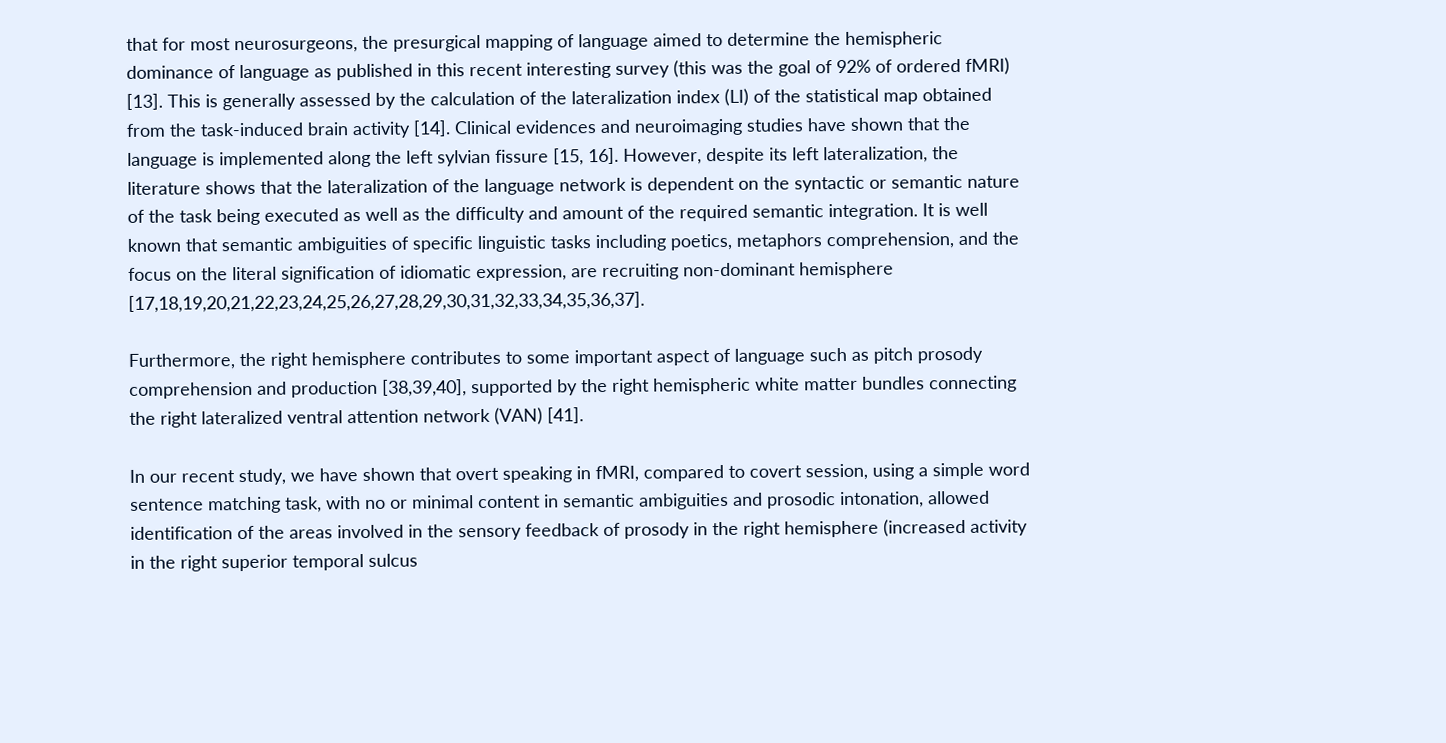that for most neurosurgeons, the presurgical mapping of language aimed to determine the hemispheric dominance of language as published in this recent interesting survey (this was the goal of 92% of ordered fMRI) [13]. This is generally assessed by the calculation of the lateralization index (LI) of the statistical map obtained from the task-induced brain activity [14]. Clinical evidences and neuroimaging studies have shown that the language is implemented along the left sylvian fissure [15, 16]. However, despite its left lateralization, the literature shows that the lateralization of the language network is dependent on the syntactic or semantic nature of the task being executed as well as the difficulty and amount of the required semantic integration. It is well known that semantic ambiguities of specific linguistic tasks including poetics, metaphors comprehension, and the focus on the literal signification of idiomatic expression, are recruiting non-dominant hemisphere [17,18,19,20,21,22,23,24,25,26,27,28,29,30,31,32,33,34,35,36,37].

Furthermore, the right hemisphere contributes to some important aspect of language such as pitch prosody comprehension and production [38,39,40], supported by the right hemispheric white matter bundles connecting the right lateralized ventral attention network (VAN) [41].

In our recent study, we have shown that overt speaking in fMRI, compared to covert session, using a simple word sentence matching task, with no or minimal content in semantic ambiguities and prosodic intonation, allowed identification of the areas involved in the sensory feedback of prosody in the right hemisphere (increased activity in the right superior temporal sulcus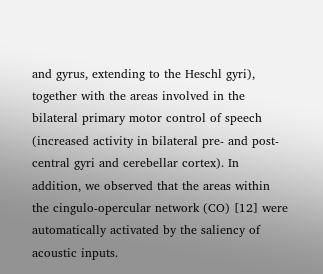and gyrus, extending to the Heschl gyri), together with the areas involved in the bilateral primary motor control of speech (increased activity in bilateral pre- and post-central gyri and cerebellar cortex). In addition, we observed that the areas within the cingulo-opercular network (CO) [12] were automatically activated by the saliency of acoustic inputs.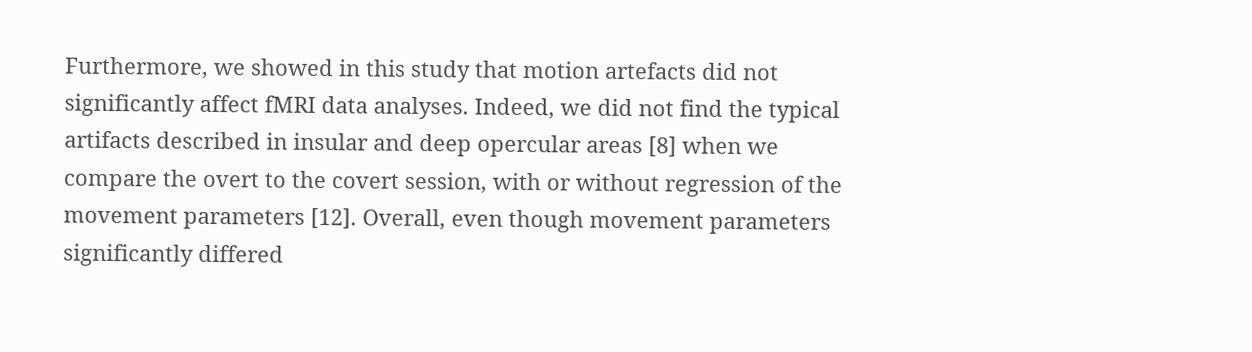Furthermore, we showed in this study that motion artefacts did not significantly affect fMRI data analyses. Indeed, we did not find the typical artifacts described in insular and deep opercular areas [8] when we compare the overt to the covert session, with or without regression of the movement parameters [12]. Overall, even though movement parameters significantly differed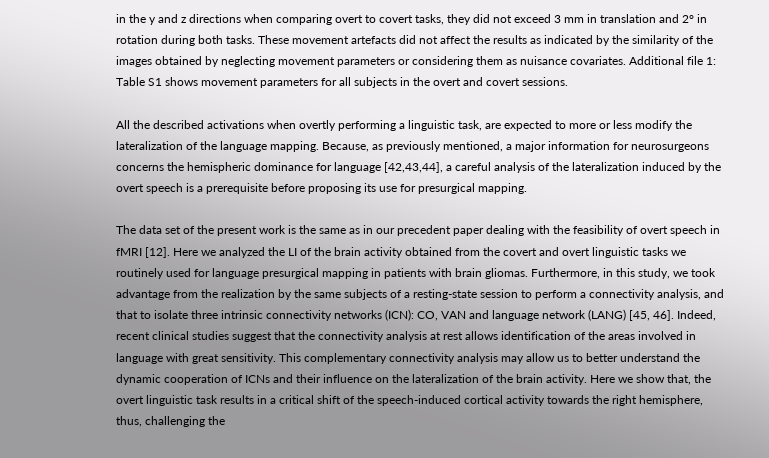in the y and z directions when comparing overt to covert tasks, they did not exceed 3 mm in translation and 2° in rotation during both tasks. These movement artefacts did not affect the results as indicated by the similarity of the images obtained by neglecting movement parameters or considering them as nuisance covariates. Additional file 1: Table S1 shows movement parameters for all subjects in the overt and covert sessions.

All the described activations when overtly performing a linguistic task, are expected to more or less modify the lateralization of the language mapping. Because, as previously mentioned, a major information for neurosurgeons concerns the hemispheric dominance for language [42,43,44], a careful analysis of the lateralization induced by the overt speech is a prerequisite before proposing its use for presurgical mapping.

The data set of the present work is the same as in our precedent paper dealing with the feasibility of overt speech in fMRI [12]. Here we analyzed the LI of the brain activity obtained from the covert and overt linguistic tasks we routinely used for language presurgical mapping in patients with brain gliomas. Furthermore, in this study, we took advantage from the realization by the same subjects of a resting-state session to perform a connectivity analysis, and that to isolate three intrinsic connectivity networks (ICN): CO, VAN and language network (LANG) [45, 46]. Indeed, recent clinical studies suggest that the connectivity analysis at rest allows identification of the areas involved in language with great sensitivity. This complementary connectivity analysis may allow us to better understand the dynamic cooperation of ICNs and their influence on the lateralization of the brain activity. Here we show that, the overt linguistic task results in a critical shift of the speech-induced cortical activity towards the right hemisphere, thus, challenging the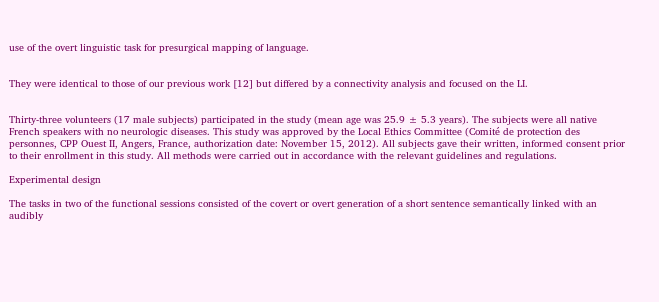use of the overt linguistic task for presurgical mapping of language.


They were identical to those of our previous work [12] but differed by a connectivity analysis and focused on the LI.


Thirty-three volunteers (17 male subjects) participated in the study (mean age was 25.9 ± 5.3 years). The subjects were all native French speakers with no neurologic diseases. This study was approved by the Local Ethics Committee (Comité de protection des personnes, CPP Ouest II, Angers, France, authorization date: November 15, 2012). All subjects gave their written, informed consent prior to their enrollment in this study. All methods were carried out in accordance with the relevant guidelines and regulations.

Experimental design

The tasks in two of the functional sessions consisted of the covert or overt generation of a short sentence semantically linked with an audibly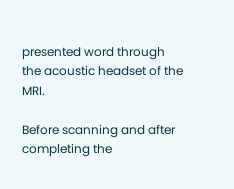presented word through the acoustic headset of the MRI.

Before scanning and after completing the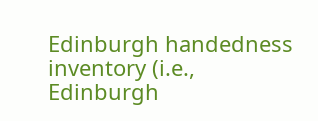Edinburgh handedness inventory (i.e., Edinburgh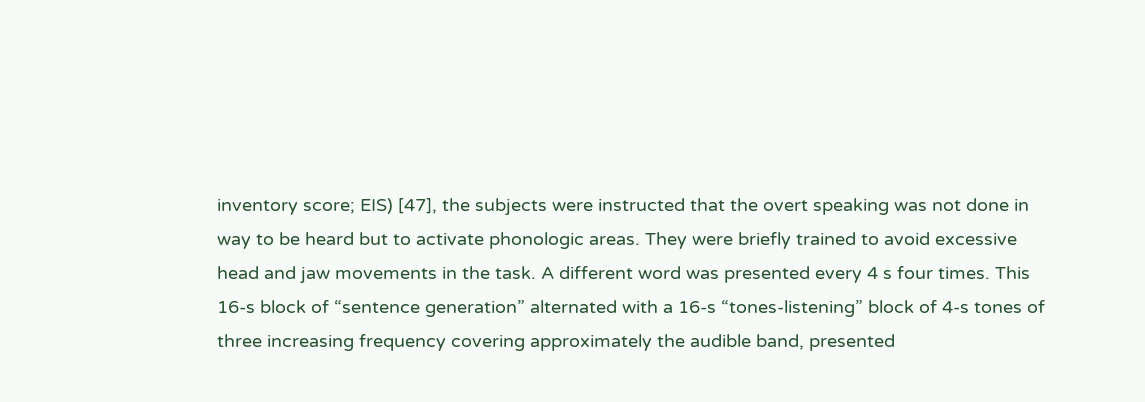inventory score; EIS) [47], the subjects were instructed that the overt speaking was not done in way to be heard but to activate phonologic areas. They were briefly trained to avoid excessive head and jaw movements in the task. A different word was presented every 4 s four times. This 16-s block of “sentence generation” alternated with a 16-s “tones-listening” block of 4-s tones of three increasing frequency covering approximately the audible band, presented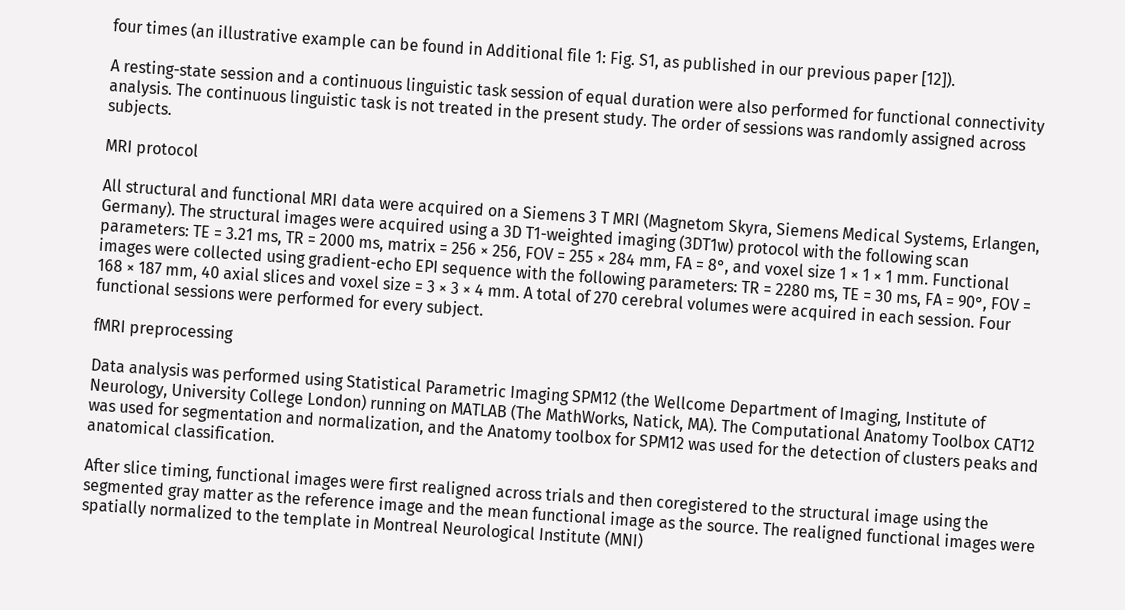four times (an illustrative example can be found in Additional file 1: Fig. S1, as published in our previous paper [12]).

A resting-state session and a continuous linguistic task session of equal duration were also performed for functional connectivity analysis. The continuous linguistic task is not treated in the present study. The order of sessions was randomly assigned across subjects.

MRI protocol

All structural and functional MRI data were acquired on a Siemens 3 T MRI (Magnetom Skyra, Siemens Medical Systems, Erlangen, Germany). The structural images were acquired using a 3D T1-weighted imaging (3DT1w) protocol with the following scan parameters: TE = 3.21 ms, TR = 2000 ms, matrix = 256 × 256, FOV = 255 × 284 mm, FA = 8°, and voxel size 1 × 1 × 1 mm. Functional images were collected using gradient-echo EPI sequence with the following parameters: TR = 2280 ms, TE = 30 ms, FA = 90°, FOV = 168 × 187 mm, 40 axial slices and voxel size = 3 × 3 × 4 mm. A total of 270 cerebral volumes were acquired in each session. Four functional sessions were performed for every subject.

fMRI preprocessing

Data analysis was performed using Statistical Parametric Imaging SPM12 (the Wellcome Department of Imaging, Institute of Neurology, University College London) running on MATLAB (The MathWorks, Natick, MA). The Computational Anatomy Toolbox CAT12 was used for segmentation and normalization, and the Anatomy toolbox for SPM12 was used for the detection of clusters peaks and anatomical classification.

After slice timing, functional images were first realigned across trials and then coregistered to the structural image using the segmented gray matter as the reference image and the mean functional image as the source. The realigned functional images were spatially normalized to the template in Montreal Neurological Institute (MNI)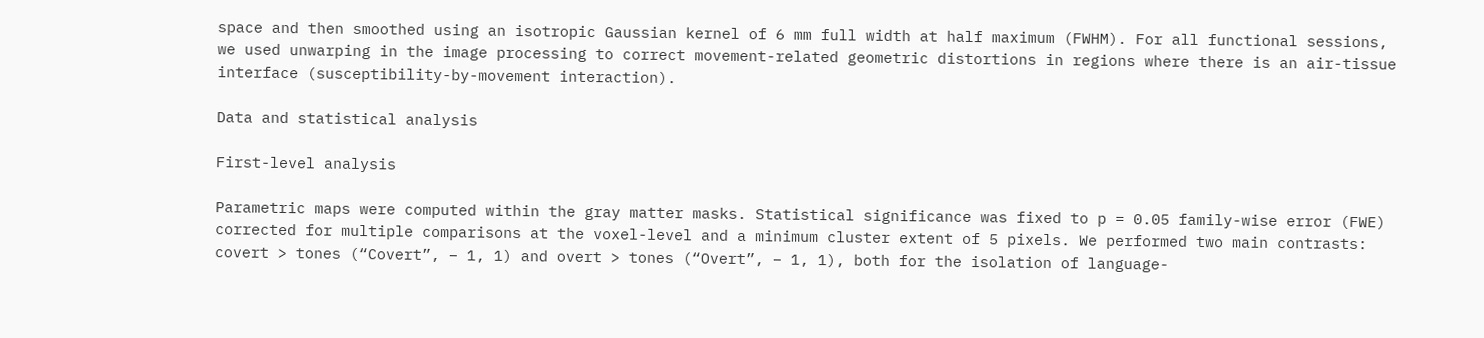space and then smoothed using an isotropic Gaussian kernel of 6 mm full width at half maximum (FWHM). For all functional sessions, we used unwarping in the image processing to correct movement-related geometric distortions in regions where there is an air-tissue interface (susceptibility-by-movement interaction).

Data and statistical analysis

First-level analysis

Parametric maps were computed within the gray matter masks. Statistical significance was fixed to p = 0.05 family-wise error (FWE) corrected for multiple comparisons at the voxel-level and a minimum cluster extent of 5 pixels. We performed two main contrasts: covert > tones (“Covert”, − 1, 1) and overt > tones (“Overt”, − 1, 1), both for the isolation of language-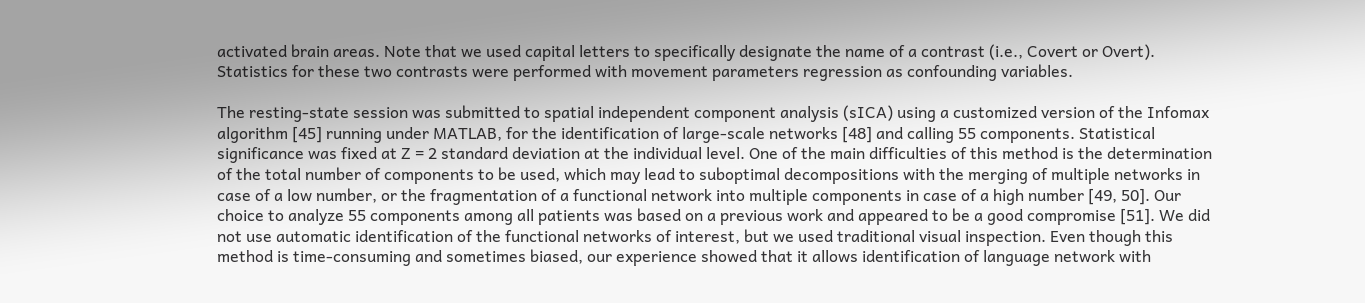activated brain areas. Note that we used capital letters to specifically designate the name of a contrast (i.e., Covert or Overt). Statistics for these two contrasts were performed with movement parameters regression as confounding variables.

The resting-state session was submitted to spatial independent component analysis (sICA) using a customized version of the Infomax algorithm [45] running under MATLAB, for the identification of large‐scale networks [48] and calling 55 components. Statistical significance was fixed at Z = 2 standard deviation at the individual level. One of the main difficulties of this method is the determination of the total number of components to be used, which may lead to suboptimal decompositions with the merging of multiple networks in case of a low number, or the fragmentation of a functional network into multiple components in case of a high number [49, 50]. Our choice to analyze 55 components among all patients was based on a previous work and appeared to be a good compromise [51]. We did not use automatic identification of the functional networks of interest, but we used traditional visual inspection. Even though this method is time‐consuming and sometimes biased, our experience showed that it allows identification of language network with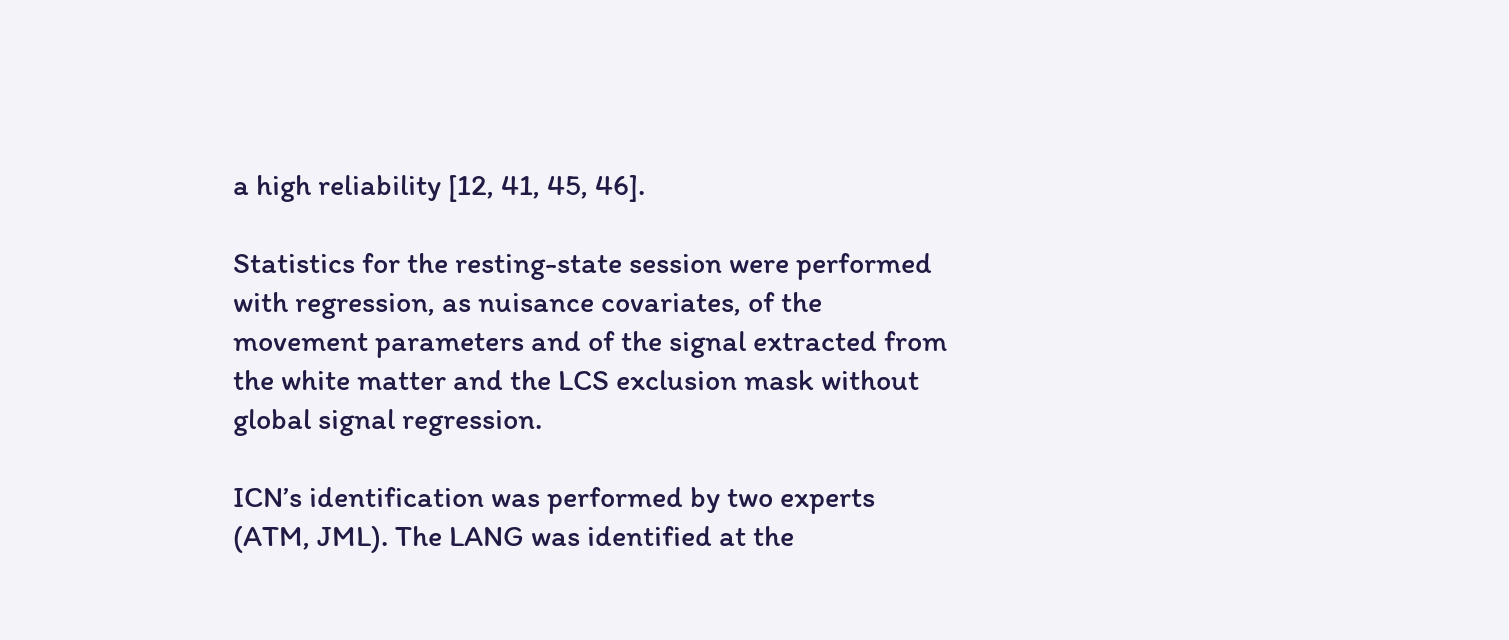a high reliability [12, 41, 45, 46].

Statistics for the resting-state session were performed with regression, as nuisance covariates, of the movement parameters and of the signal extracted from the white matter and the LCS exclusion mask without global signal regression.

ICN’s identification was performed by two experts (ATM, JML). The LANG was identified at the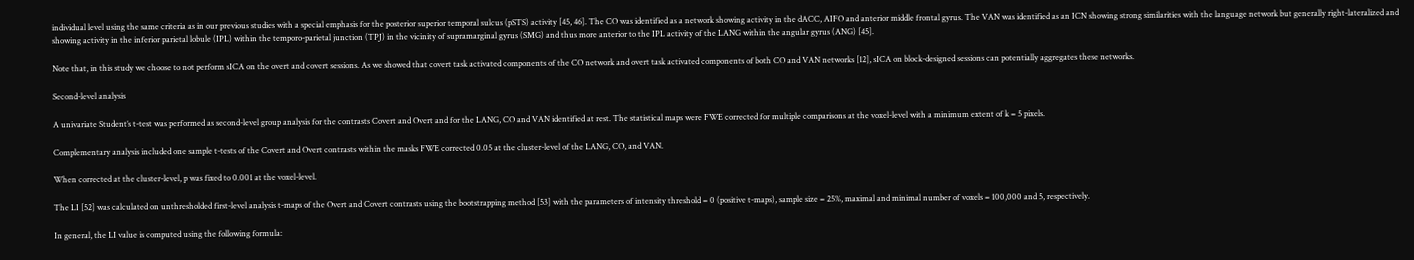individual level using the same criteria as in our previous studies with a special emphasis for the posterior superior temporal sulcus (pSTS) activity [45, 46]. The CO was identified as a network showing activity in the dACC, AIFO and anterior middle frontal gyrus. The VAN was identified as an ICN showing strong similarities with the language network but generally right-lateralized and showing activity in the inferior parietal lobule (IPL) within the temporo-parietal junction (TPJ) in the vicinity of supramarginal gyrus (SMG) and thus more anterior to the IPL activity of the LANG within the angular gyrus (ANG) [45].

Note that, in this study we choose to not perform sICA on the overt and covert sessions. As we showed that covert task activated components of the CO network and overt task activated components of both CO and VAN networks [12], sICA on block-designed sessions can potentially aggregates these networks.

Second-level analysis

A univariate Student’s t-test was performed as second-level group analysis for the contrasts Covert and Overt and for the LANG, CO and VAN identified at rest. The statistical maps were FWE corrected for multiple comparisons at the voxel-level with a minimum extent of k = 5 pixels.

Complementary analysis included one sample t-tests of the Covert and Overt contrasts within the masks FWE corrected 0.05 at the cluster-level of the LANG, CO, and VAN.

When corrected at the cluster-level, p was fixed to 0.001 at the voxel-level.

The LI [52] was calculated on unthresholded first-level analysis t-maps of the Overt and Covert contrasts using the bootstrapping method [53] with the parameters of intensity threshold = 0 (positive t-maps), sample size = 25%, maximal and minimal number of voxels = 100,000 and 5, respectively.

In general, the LI value is computed using the following formula: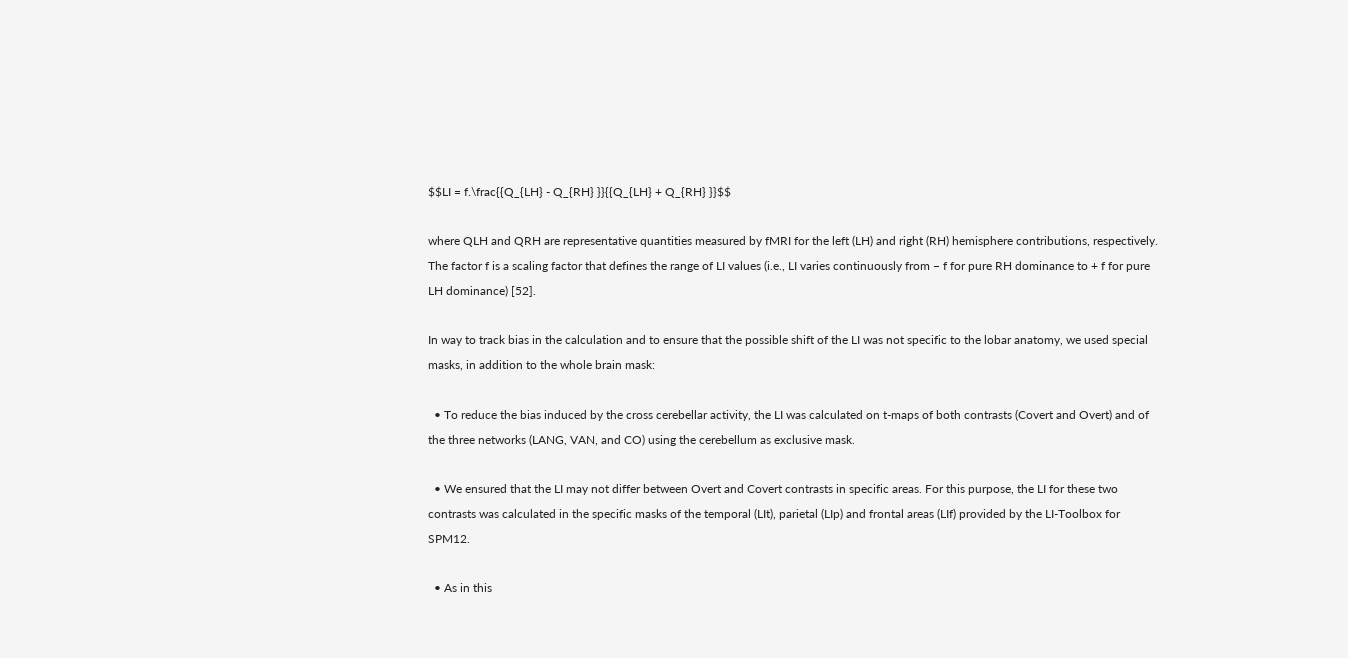$$LI = f.\frac{{Q_{LH} - Q_{RH} }}{{Q_{LH} + Q_{RH} }}$$

where QLH and QRH are representative quantities measured by fMRI for the left (LH) and right (RH) hemisphere contributions, respectively. The factor f is a scaling factor that defines the range of LI values (i.e., LI varies continuously from − f for pure RH dominance to + f for pure LH dominance) [52].

In way to track bias in the calculation and to ensure that the possible shift of the LI was not specific to the lobar anatomy, we used special masks, in addition to the whole brain mask:

  • To reduce the bias induced by the cross cerebellar activity, the LI was calculated on t-maps of both contrasts (Covert and Overt) and of the three networks (LANG, VAN, and CO) using the cerebellum as exclusive mask.

  • We ensured that the LI may not differ between Overt and Covert contrasts in specific areas. For this purpose, the LI for these two contrasts was calculated in the specific masks of the temporal (LIt), parietal (LIp) and frontal areas (LIf) provided by the LI-Toolbox for SPM12.

  • As in this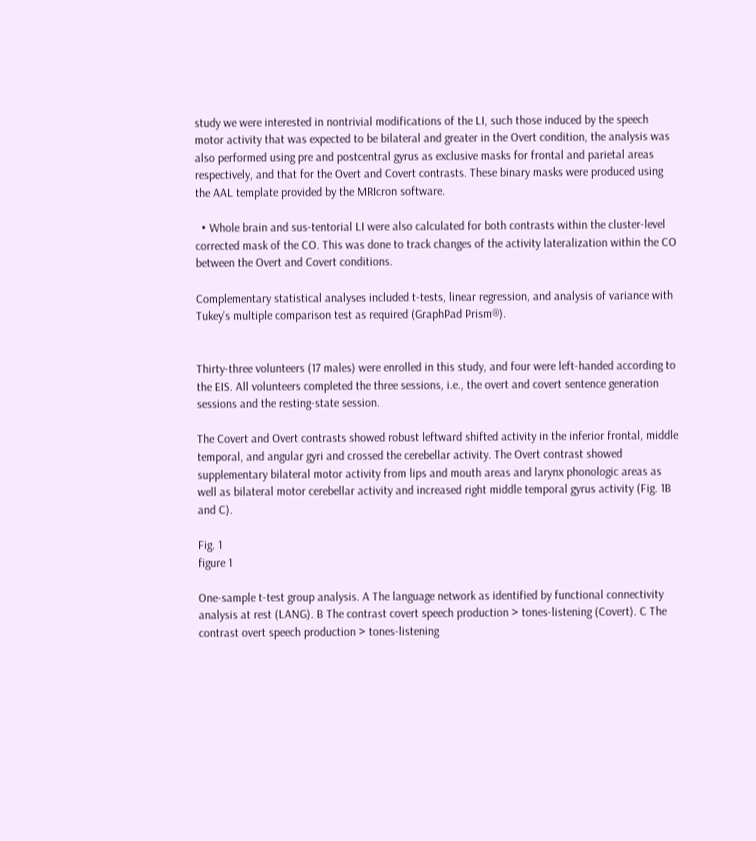study we were interested in nontrivial modifications of the LI, such those induced by the speech motor activity that was expected to be bilateral and greater in the Overt condition, the analysis was also performed using pre and postcentral gyrus as exclusive masks for frontal and parietal areas respectively, and that for the Overt and Covert contrasts. These binary masks were produced using the AAL template provided by the MRIcron software.

  • Whole brain and sus-tentorial LI were also calculated for both contrasts within the cluster-level corrected mask of the CO. This was done to track changes of the activity lateralization within the CO between the Overt and Covert conditions.

Complementary statistical analyses included t-tests, linear regression, and analysis of variance with Tukey’s multiple comparison test as required (GraphPad Prism®).


Thirty-three volunteers (17 males) were enrolled in this study, and four were left-handed according to the EIS. All volunteers completed the three sessions, i.e., the overt and covert sentence generation sessions and the resting-state session.

The Covert and Overt contrasts showed robust leftward shifted activity in the inferior frontal, middle temporal, and angular gyri and crossed the cerebellar activity. The Overt contrast showed supplementary bilateral motor activity from lips and mouth areas and larynx phonologic areas as well as bilateral motor cerebellar activity and increased right middle temporal gyrus activity (Fig. 1B and C).

Fig. 1
figure 1

One-sample t-test group analysis. A The language network as identified by functional connectivity analysis at rest (LANG). B The contrast covert speech production > tones-listening (Covert). C The contrast overt speech production > tones-listening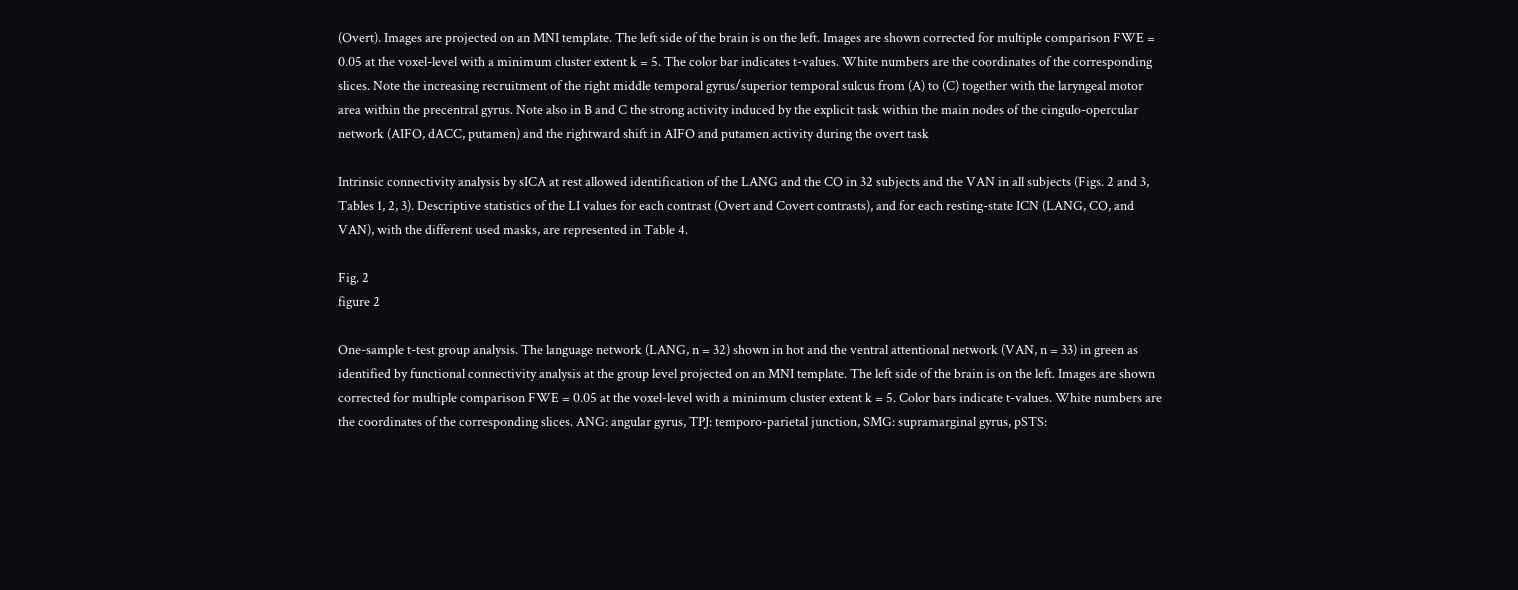(Overt). Images are projected on an MNI template. The left side of the brain is on the left. Images are shown corrected for multiple comparison FWE = 0.05 at the voxel-level with a minimum cluster extent k = 5. The color bar indicates t-values. White numbers are the coordinates of the corresponding slices. Note the increasing recruitment of the right middle temporal gyrus/superior temporal sulcus from (A) to (C) together with the laryngeal motor area within the precentral gyrus. Note also in B and C the strong activity induced by the explicit task within the main nodes of the cingulo-opercular network (AIFO, dACC, putamen) and the rightward shift in AIFO and putamen activity during the overt task

Intrinsic connectivity analysis by sICA at rest allowed identification of the LANG and the CO in 32 subjects and the VAN in all subjects (Figs. 2 and 3, Tables 1, 2, 3). Descriptive statistics of the LI values for each contrast (Overt and Covert contrasts), and for each resting-state ICN (LANG, CO, and VAN), with the different used masks, are represented in Table 4.

Fig. 2
figure 2

One-sample t-test group analysis. The language network (LANG, n = 32) shown in hot and the ventral attentional network (VAN, n = 33) in green as identified by functional connectivity analysis at the group level projected on an MNI template. The left side of the brain is on the left. Images are shown corrected for multiple comparison FWE = 0.05 at the voxel-level with a minimum cluster extent k = 5. Color bars indicate t-values. White numbers are the coordinates of the corresponding slices. ANG: angular gyrus, TPJ: temporo-parietal junction, SMG: supramarginal gyrus, pSTS: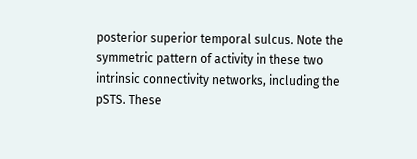posterior superior temporal sulcus. Note the symmetric pattern of activity in these two intrinsic connectivity networks, including the pSTS. These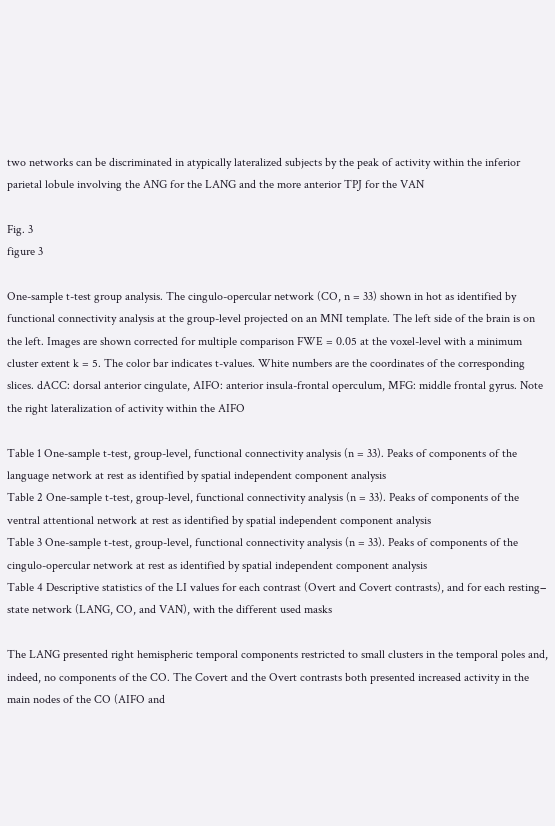two networks can be discriminated in atypically lateralized subjects by the peak of activity within the inferior parietal lobule involving the ANG for the LANG and the more anterior TPJ for the VAN

Fig. 3
figure 3

One-sample t-test group analysis. The cingulo-opercular network (CO, n = 33) shown in hot as identified by functional connectivity analysis at the group-level projected on an MNI template. The left side of the brain is on the left. Images are shown corrected for multiple comparison FWE = 0.05 at the voxel-level with a minimum cluster extent k = 5. The color bar indicates t-values. White numbers are the coordinates of the corresponding slices. dACC: dorsal anterior cingulate, AIFO: anterior insula-frontal operculum, MFG: middle frontal gyrus. Note the right lateralization of activity within the AIFO

Table 1 One-sample t-test, group-level, functional connectivity analysis (n = 33). Peaks of components of the language network at rest as identified by spatial independent component analysis
Table 2 One-sample t-test, group-level, functional connectivity analysis (n = 33). Peaks of components of the ventral attentional network at rest as identified by spatial independent component analysis
Table 3 One-sample t-test, group-level, functional connectivity analysis (n = 33). Peaks of components of the cingulo-opercular network at rest as identified by spatial independent component analysis
Table 4 Descriptive statistics of the LI values for each contrast (Overt and Covert contrasts), and for each resting− state network (LANG, CO, and VAN), with the different used masks

The LANG presented right hemispheric temporal components restricted to small clusters in the temporal poles and, indeed, no components of the CO. The Covert and the Overt contrasts both presented increased activity in the main nodes of the CO (AIFO and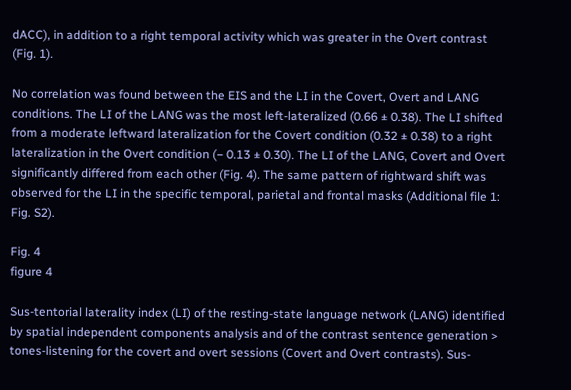dACC), in addition to a right temporal activity which was greater in the Overt contrast (Fig. 1).

No correlation was found between the EIS and the LI in the Covert, Overt and LANG conditions. The LI of the LANG was the most left-lateralized (0.66 ± 0.38). The LI shifted from a moderate leftward lateralization for the Covert condition (0.32 ± 0.38) to a right lateralization in the Overt condition (− 0.13 ± 0.30). The LI of the LANG, Covert and Overt significantly differed from each other (Fig. 4). The same pattern of rightward shift was observed for the LI in the specific temporal, parietal and frontal masks (Additional file 1: Fig. S2).

Fig. 4
figure 4

Sus-tentorial laterality index (LI) of the resting-state language network (LANG) identified by spatial independent components analysis and of the contrast sentence generation > tones-listening for the covert and overt sessions (Covert and Overt contrasts). Sus-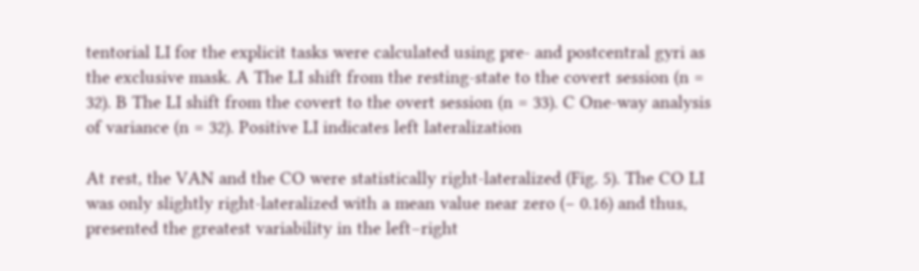tentorial LI for the explicit tasks were calculated using pre- and postcentral gyri as the exclusive mask. A The LI shift from the resting-state to the covert session (n = 32). B The LI shift from the covert to the overt session (n = 33). C One-way analysis of variance (n = 32). Positive LI indicates left lateralization

At rest, the VAN and the CO were statistically right-lateralized (Fig. 5). The CO LI was only slightly right-lateralized with a mean value near zero (− 0.16) and thus, presented the greatest variability in the left–right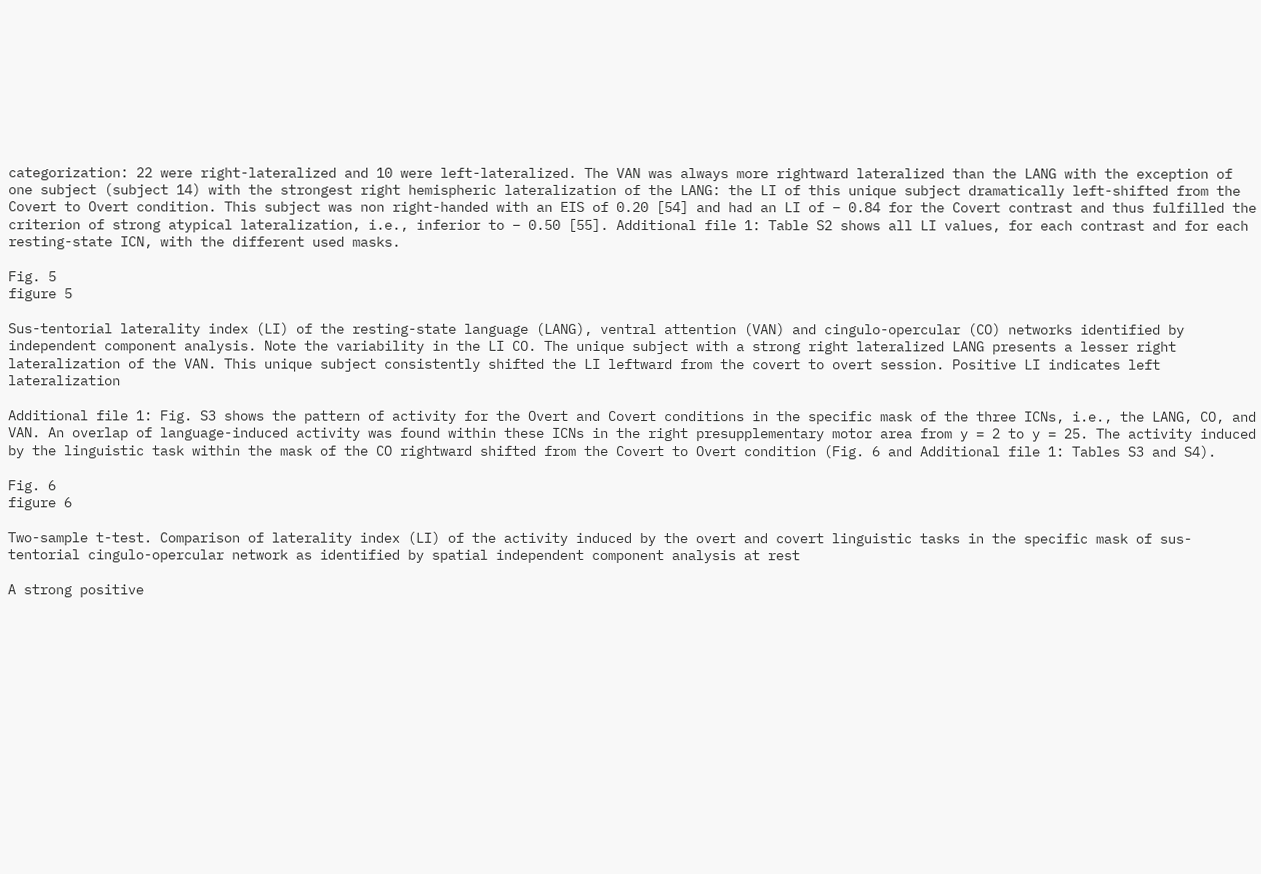categorization: 22 were right-lateralized and 10 were left-lateralized. The VAN was always more rightward lateralized than the LANG with the exception of one subject (subject 14) with the strongest right hemispheric lateralization of the LANG: the LI of this unique subject dramatically left-shifted from the Covert to Overt condition. This subject was non right-handed with an EIS of 0.20 [54] and had an LI of − 0.84 for the Covert contrast and thus fulfilled the criterion of strong atypical lateralization, i.e., inferior to − 0.50 [55]. Additional file 1: Table S2 shows all LI values, for each contrast and for each resting-state ICN, with the different used masks.

Fig. 5
figure 5

Sus-tentorial laterality index (LI) of the resting-state language (LANG), ventral attention (VAN) and cingulo-opercular (CO) networks identified by independent component analysis. Note the variability in the LI CO. The unique subject with a strong right lateralized LANG presents a lesser right lateralization of the VAN. This unique subject consistently shifted the LI leftward from the covert to overt session. Positive LI indicates left lateralization

Additional file 1: Fig. S3 shows the pattern of activity for the Overt and Covert conditions in the specific mask of the three ICNs, i.e., the LANG, CO, and VAN. An overlap of language-induced activity was found within these ICNs in the right presupplementary motor area from y = 2 to y = 25. The activity induced by the linguistic task within the mask of the CO rightward shifted from the Covert to Overt condition (Fig. 6 and Additional file 1: Tables S3 and S4).

Fig. 6
figure 6

Two-sample t-test. Comparison of laterality index (LI) of the activity induced by the overt and covert linguistic tasks in the specific mask of sus-tentorial cingulo-opercular network as identified by spatial independent component analysis at rest

A strong positive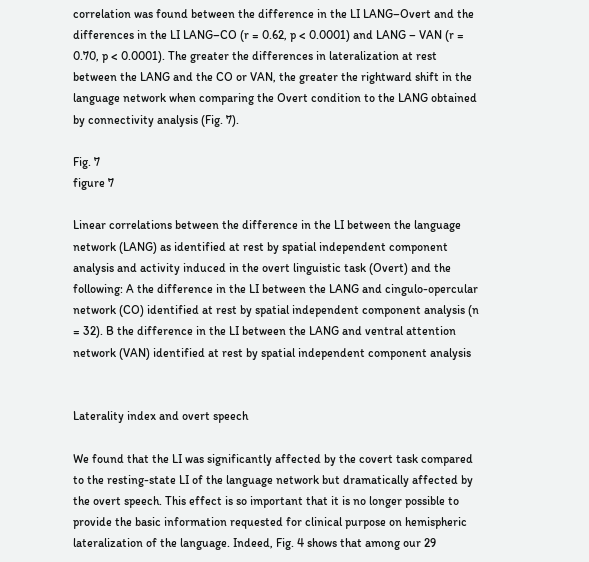correlation was found between the difference in the LI LANG–Overt and the differences in the LI LANG–CO (r = 0.62, p < 0.0001) and LANG – VAN (r = 0.70, p < 0.0001). The greater the differences in lateralization at rest between the LANG and the CO or VAN, the greater the rightward shift in the language network when comparing the Overt condition to the LANG obtained by connectivity analysis (Fig. 7).

Fig. 7
figure 7

Linear correlations between the difference in the LI between the language network (LANG) as identified at rest by spatial independent component analysis and activity induced in the overt linguistic task (Overt) and the following: A the difference in the LI between the LANG and cingulo-opercular network (CO) identified at rest by spatial independent component analysis (n = 32). B the difference in the LI between the LANG and ventral attention network (VAN) identified at rest by spatial independent component analysis


Laterality index and overt speech

We found that the LI was significantly affected by the covert task compared to the resting-state LI of the language network but dramatically affected by the overt speech. This effect is so important that it is no longer possible to provide the basic information requested for clinical purpose on hemispheric lateralization of the language. Indeed, Fig. 4 shows that among our 29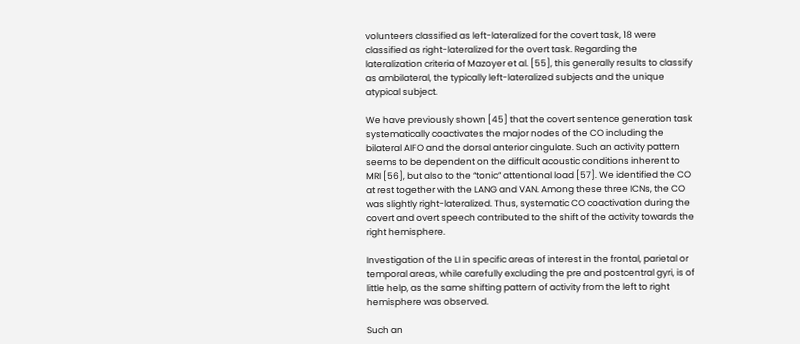volunteers classified as left-lateralized for the covert task, 18 were classified as right-lateralized for the overt task. Regarding the lateralization criteria of Mazoyer et al. [55], this generally results to classify as ambilateral, the typically left-lateralized subjects and the unique atypical subject.

We have previously shown [45] that the covert sentence generation task systematically coactivates the major nodes of the CO including the bilateral AIFO and the dorsal anterior cingulate. Such an activity pattern seems to be dependent on the difficult acoustic conditions inherent to MRI [56], but also to the “tonic” attentional load [57]. We identified the CO at rest together with the LANG and VAN. Among these three ICNs, the CO was slightly right-lateralized. Thus, systematic CO coactivation during the covert and overt speech contributed to the shift of the activity towards the right hemisphere.

Investigation of the LI in specific areas of interest in the frontal, parietal or temporal areas, while carefully excluding the pre and postcentral gyri, is of little help, as the same shifting pattern of activity from the left to right hemisphere was observed.

Such an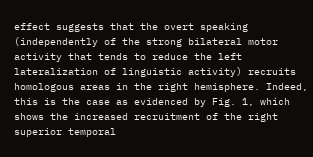effect suggests that the overt speaking (independently of the strong bilateral motor activity that tends to reduce the left lateralization of linguistic activity) recruits homologous areas in the right hemisphere. Indeed, this is the case as evidenced by Fig. 1, which shows the increased recruitment of the right superior temporal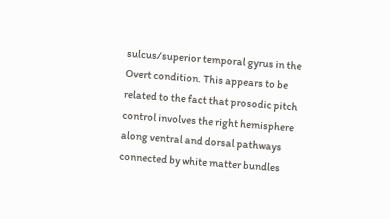sulcus/superior temporal gyrus in the Overt condition. This appears to be related to the fact that prosodic pitch control involves the right hemisphere along ventral and dorsal pathways connected by white matter bundles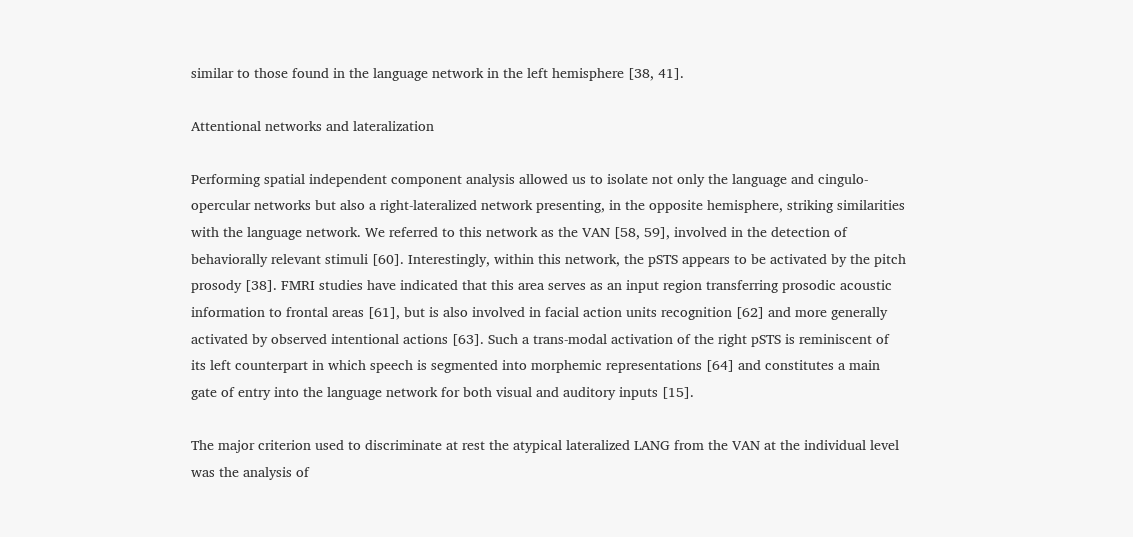similar to those found in the language network in the left hemisphere [38, 41].

Attentional networks and lateralization

Performing spatial independent component analysis allowed us to isolate not only the language and cingulo-opercular networks but also a right-lateralized network presenting, in the opposite hemisphere, striking similarities with the language network. We referred to this network as the VAN [58, 59], involved in the detection of behaviorally relevant stimuli [60]. Interestingly, within this network, the pSTS appears to be activated by the pitch prosody [38]. FMRI studies have indicated that this area serves as an input region transferring prosodic acoustic information to frontal areas [61], but is also involved in facial action units recognition [62] and more generally activated by observed intentional actions [63]. Such a trans-modal activation of the right pSTS is reminiscent of its left counterpart in which speech is segmented into morphemic representations [64] and constitutes a main gate of entry into the language network for both visual and auditory inputs [15].

The major criterion used to discriminate at rest the atypical lateralized LANG from the VAN at the individual level was the analysis of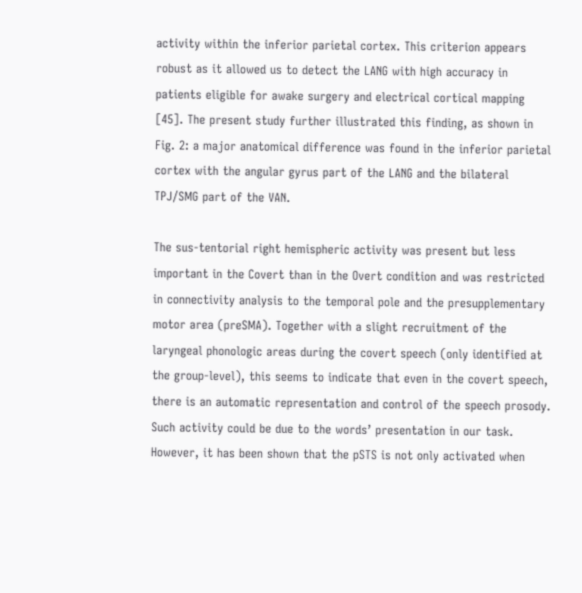activity within the inferior parietal cortex. This criterion appears robust as it allowed us to detect the LANG with high accuracy in patients eligible for awake surgery and electrical cortical mapping [45]. The present study further illustrated this finding, as shown in Fig. 2: a major anatomical difference was found in the inferior parietal cortex with the angular gyrus part of the LANG and the bilateral TPJ/SMG part of the VAN.

The sus-tentorial right hemispheric activity was present but less important in the Covert than in the Overt condition and was restricted in connectivity analysis to the temporal pole and the presupplementary motor area (preSMA). Together with a slight recruitment of the laryngeal phonologic areas during the covert speech (only identified at the group-level), this seems to indicate that even in the covert speech, there is an automatic representation and control of the speech prosody. Such activity could be due to the words’ presentation in our task. However, it has been shown that the pSTS is not only activated when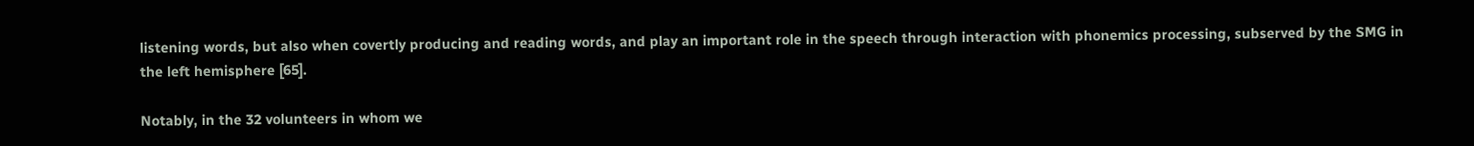listening words, but also when covertly producing and reading words, and play an important role in the speech through interaction with phonemics processing, subserved by the SMG in the left hemisphere [65].

Notably, in the 32 volunteers in whom we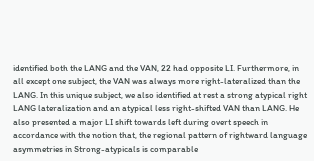identified both the LANG and the VAN, 22 had opposite LI. Furthermore, in all except one subject, the VAN was always more right-lateralized than the LANG. In this unique subject, we also identified at rest a strong atypical right LANG lateralization and an atypical less right-shifted VAN than LANG. He also presented a major LI shift towards left during overt speech in accordance with the notion that, the regional pattern of rightward language asymmetries in Strong-atypicals is comparable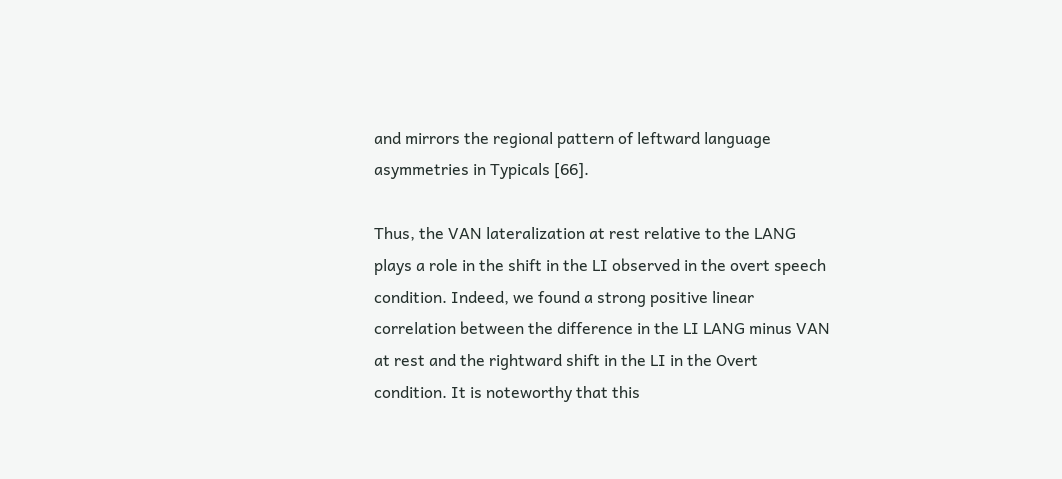and mirrors the regional pattern of leftward language asymmetries in Typicals [66].

Thus, the VAN lateralization at rest relative to the LANG plays a role in the shift in the LI observed in the overt speech condition. Indeed, we found a strong positive linear correlation between the difference in the LI LANG minus VAN at rest and the rightward shift in the LI in the Overt condition. It is noteworthy that this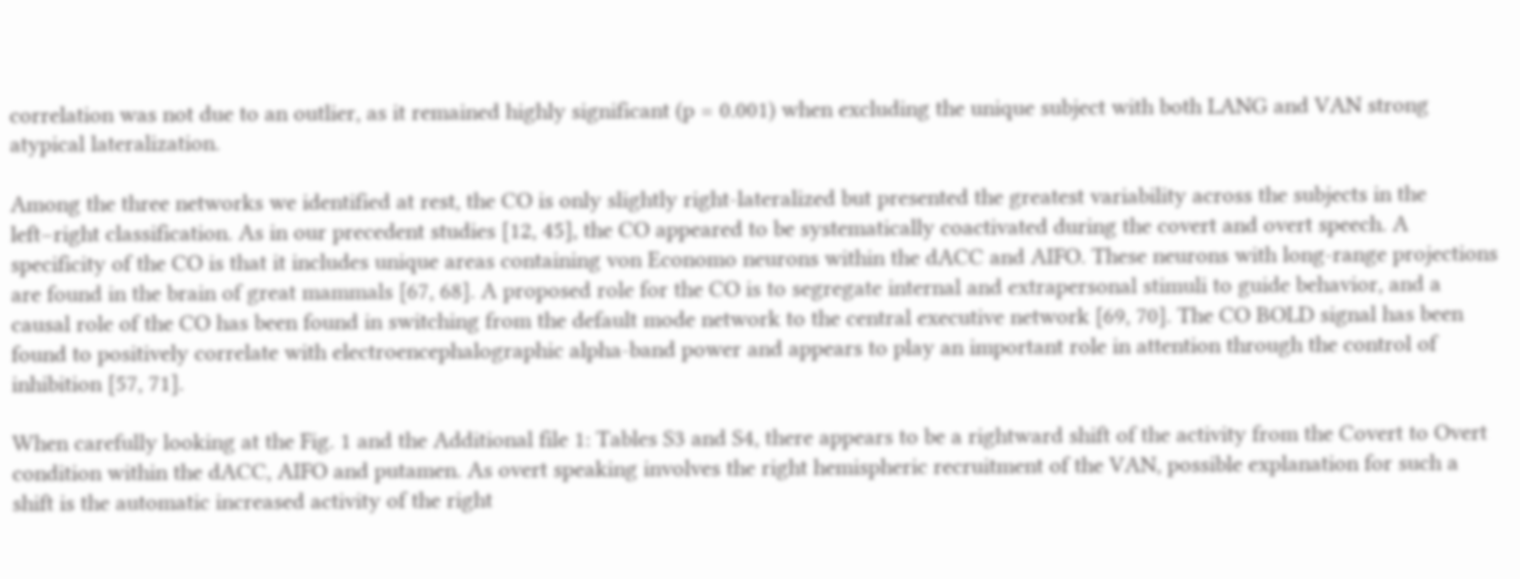correlation was not due to an outlier, as it remained highly significant (p = 0.001) when excluding the unique subject with both LANG and VAN strong atypical lateralization.

Among the three networks we identified at rest, the CO is only slightly right-lateralized but presented the greatest variability across the subjects in the left–right classification. As in our precedent studies [12, 45], the CO appeared to be systematically coactivated during the covert and overt speech. A specificity of the CO is that it includes unique areas containing von Economo neurons within the dACC and AIFO. These neurons with long-range projections are found in the brain of great mammals [67, 68]. A proposed role for the CO is to segregate internal and extrapersonal stimuli to guide behavior, and a causal role of the CO has been found in switching from the default mode network to the central executive network [69, 70]. The CO BOLD signal has been found to positively correlate with electroencephalographic alpha-band power and appears to play an important role in attention through the control of inhibition [57, 71].

When carefully looking at the Fig. 1 and the Additional file 1: Tables S3 and S4, there appears to be a rightward shift of the activity from the Covert to Overt condition within the dACC, AIFO and putamen. As overt speaking involves the right hemispheric recruitment of the VAN, possible explanation for such a shift is the automatic increased activity of the right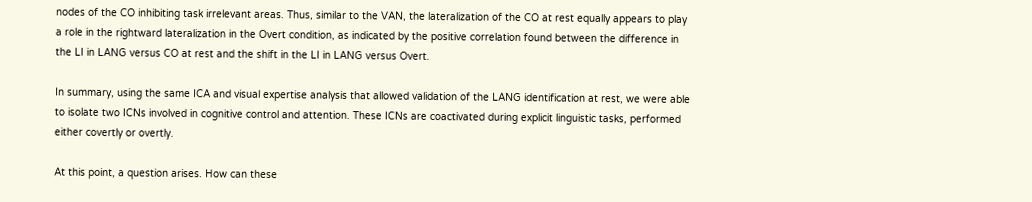nodes of the CO inhibiting task irrelevant areas. Thus, similar to the VAN, the lateralization of the CO at rest equally appears to play a role in the rightward lateralization in the Overt condition, as indicated by the positive correlation found between the difference in the LI in LANG versus CO at rest and the shift in the LI in LANG versus Overt.

In summary, using the same ICA and visual expertise analysis that allowed validation of the LANG identification at rest, we were able to isolate two ICNs involved in cognitive control and attention. These ICNs are coactivated during explicit linguistic tasks, performed either covertly or overtly.

At this point, a question arises. How can these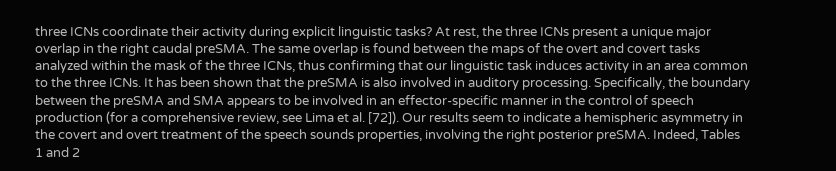three ICNs coordinate their activity during explicit linguistic tasks? At rest, the three ICNs present a unique major overlap in the right caudal preSMA. The same overlap is found between the maps of the overt and covert tasks analyzed within the mask of the three ICNs, thus confirming that our linguistic task induces activity in an area common to the three ICNs. It has been shown that the preSMA is also involved in auditory processing. Specifically, the boundary between the preSMA and SMA appears to be involved in an effector-specific manner in the control of speech production (for a comprehensive review, see Lima et al. [72]). Our results seem to indicate a hemispheric asymmetry in the covert and overt treatment of the speech sounds properties, involving the right posterior preSMA. Indeed, Tables 1 and 2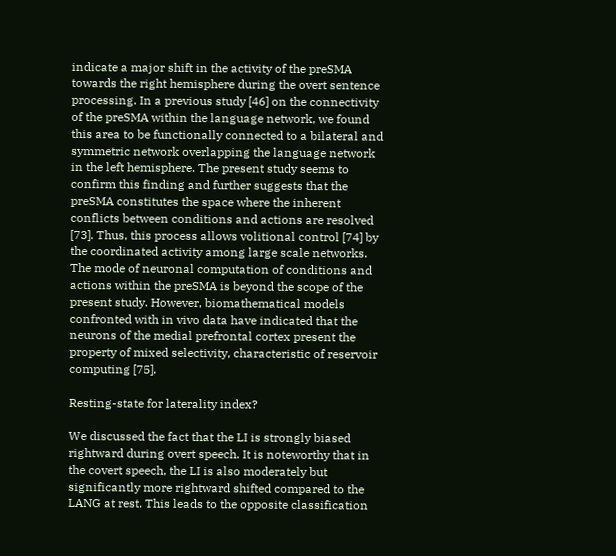indicate a major shift in the activity of the preSMA towards the right hemisphere during the overt sentence processing. In a previous study [46] on the connectivity of the preSMA within the language network, we found this area to be functionally connected to a bilateral and symmetric network overlapping the language network in the left hemisphere. The present study seems to confirm this finding and further suggests that the preSMA constitutes the space where the inherent conflicts between conditions and actions are resolved [73]. Thus, this process allows volitional control [74] by the coordinated activity among large scale networks. The mode of neuronal computation of conditions and actions within the preSMA is beyond the scope of the present study. However, biomathematical models confronted with in vivo data have indicated that the neurons of the medial prefrontal cortex present the property of mixed selectivity, characteristic of reservoir computing [75].

Resting-state for laterality index?

We discussed the fact that the LI is strongly biased rightward during overt speech. It is noteworthy that in the covert speech, the LI is also moderately but significantly more rightward shifted compared to the LANG at rest. This leads to the opposite classification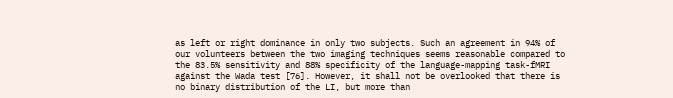as left or right dominance in only two subjects. Such an agreement in 94% of our volunteers between the two imaging techniques seems reasonable compared to the 83.5% sensitivity and 88% specificity of the language-mapping task-fMRI against the Wada test [76]. However, it shall not be overlooked that there is no binary distribution of the LI, but more than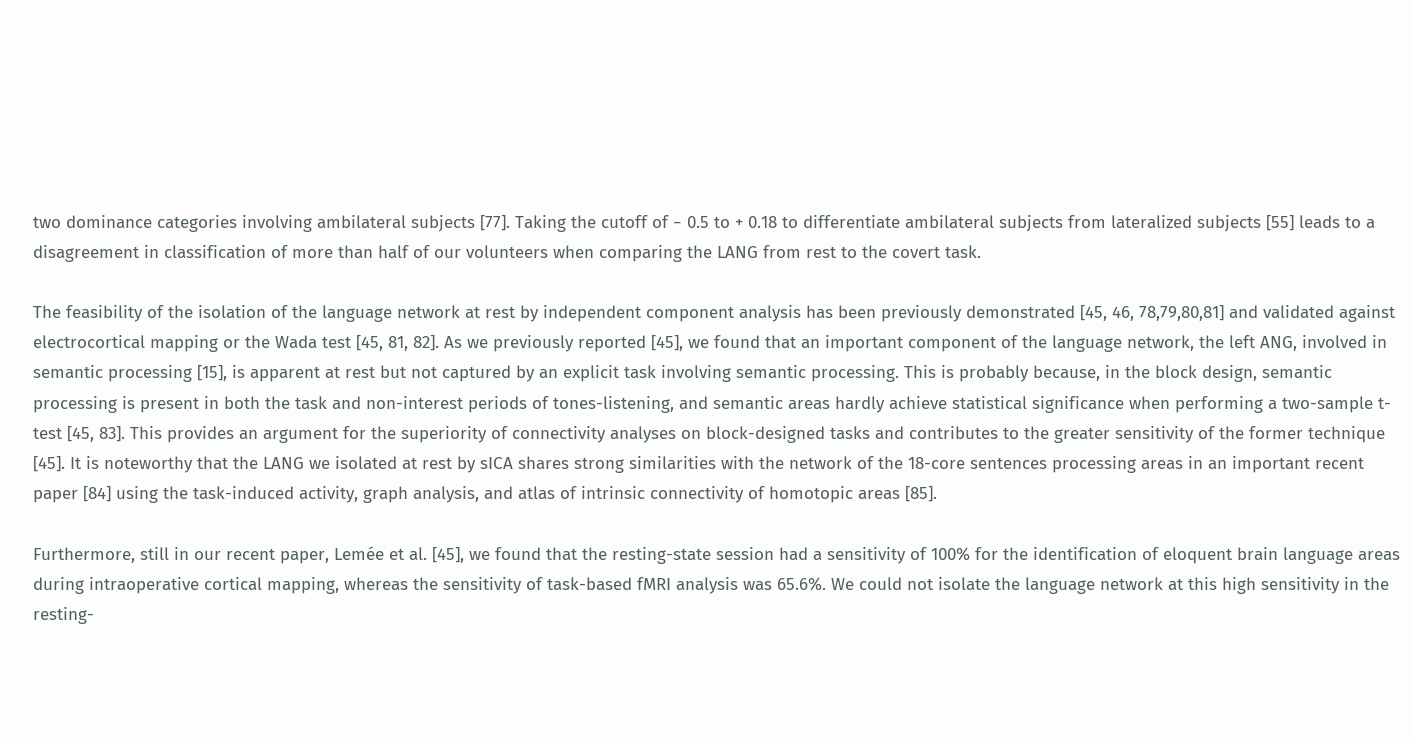two dominance categories involving ambilateral subjects [77]. Taking the cutoff of − 0.5 to + 0.18 to differentiate ambilateral subjects from lateralized subjects [55] leads to a disagreement in classification of more than half of our volunteers when comparing the LANG from rest to the covert task.

The feasibility of the isolation of the language network at rest by independent component analysis has been previously demonstrated [45, 46, 78,79,80,81] and validated against electrocortical mapping or the Wada test [45, 81, 82]. As we previously reported [45], we found that an important component of the language network, the left ANG, involved in semantic processing [15], is apparent at rest but not captured by an explicit task involving semantic processing. This is probably because, in the block design, semantic processing is present in both the task and non-interest periods of tones-listening, and semantic areas hardly achieve statistical significance when performing a two-sample t-test [45, 83]. This provides an argument for the superiority of connectivity analyses on block-designed tasks and contributes to the greater sensitivity of the former technique [45]. It is noteworthy that the LANG we isolated at rest by sICA shares strong similarities with the network of the 18-core sentences processing areas in an important recent paper [84] using the task-induced activity, graph analysis, and atlas of intrinsic connectivity of homotopic areas [85].

Furthermore, still in our recent paper, Lemée et al. [45], we found that the resting-state session had a sensitivity of 100% for the identification of eloquent brain language areas during intraoperative cortical mapping, whereas the sensitivity of task-based fMRI analysis was 65.6%. We could not isolate the language network at this high sensitivity in the resting-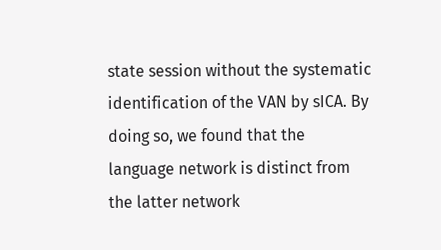state session without the systematic identification of the VAN by sICA. By doing so, we found that the language network is distinct from the latter network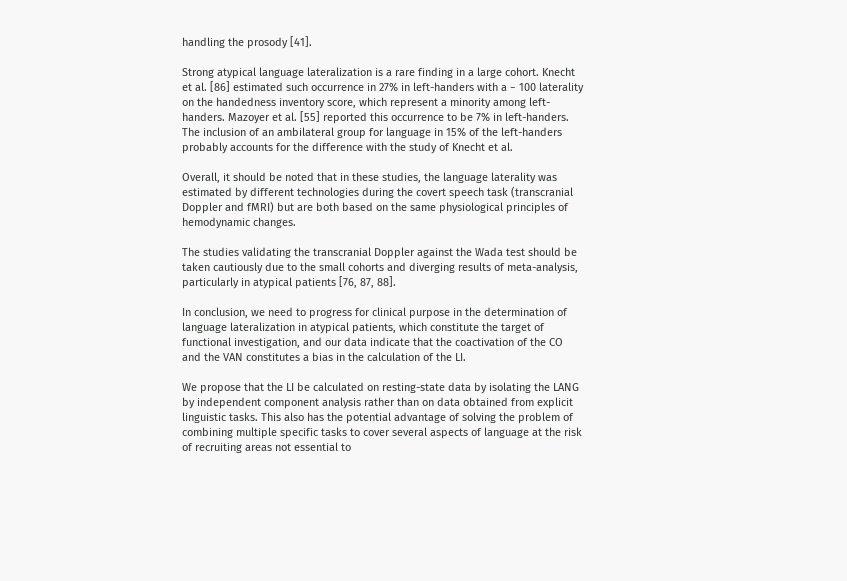handling the prosody [41].

Strong atypical language lateralization is a rare finding in a large cohort. Knecht et al. [86] estimated such occurrence in 27% in left-handers with a − 100 laterality on the handedness inventory score, which represent a minority among left-handers. Mazoyer et al. [55] reported this occurrence to be 7% in left-handers. The inclusion of an ambilateral group for language in 15% of the left-handers probably accounts for the difference with the study of Knecht et al.

Overall, it should be noted that in these studies, the language laterality was estimated by different technologies during the covert speech task (transcranial Doppler and fMRI) but are both based on the same physiological principles of hemodynamic changes.

The studies validating the transcranial Doppler against the Wada test should be taken cautiously due to the small cohorts and diverging results of meta-analysis, particularly in atypical patients [76, 87, 88].

In conclusion, we need to progress for clinical purpose in the determination of language lateralization in atypical patients, which constitute the target of functional investigation, and our data indicate that the coactivation of the CO and the VAN constitutes a bias in the calculation of the LI.

We propose that the LI be calculated on resting-state data by isolating the LANG by independent component analysis rather than on data obtained from explicit linguistic tasks. This also has the potential advantage of solving the problem of combining multiple specific tasks to cover several aspects of language at the risk of recruiting areas not essential to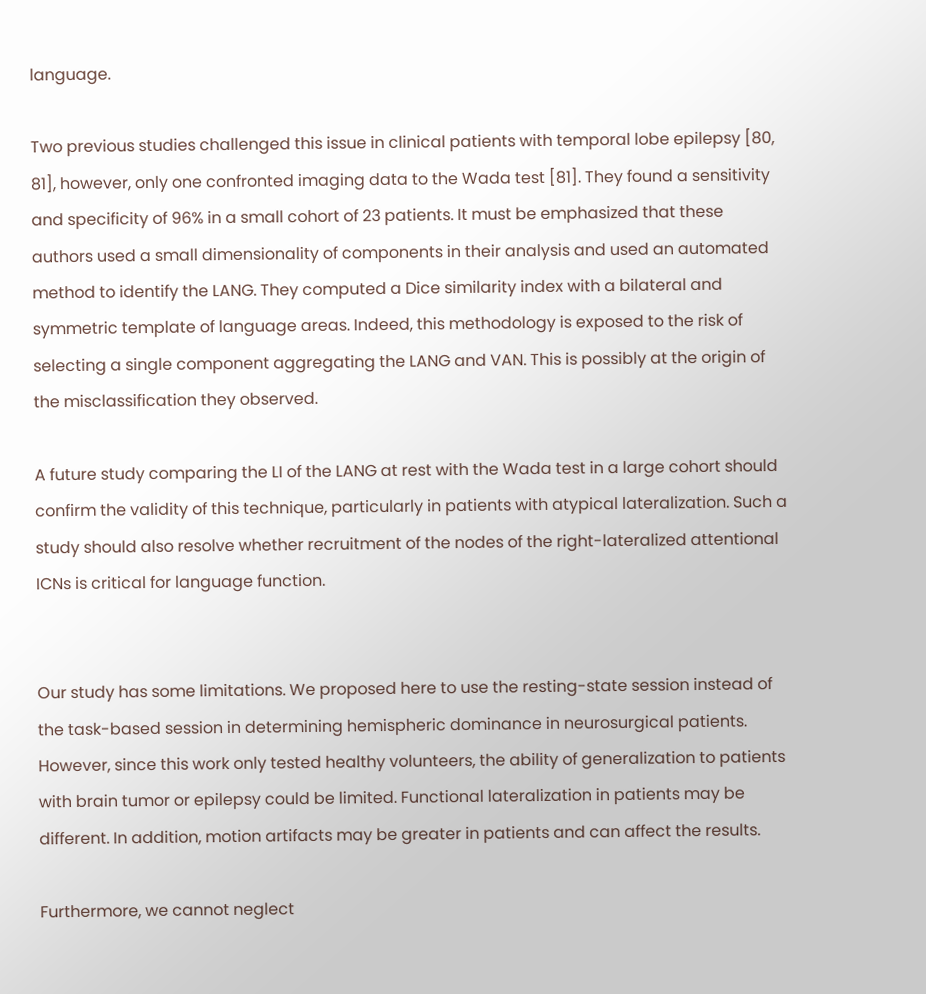language.

Two previous studies challenged this issue in clinical patients with temporal lobe epilepsy [80, 81], however, only one confronted imaging data to the Wada test [81]. They found a sensitivity and specificity of 96% in a small cohort of 23 patients. It must be emphasized that these authors used a small dimensionality of components in their analysis and used an automated method to identify the LANG. They computed a Dice similarity index with a bilateral and symmetric template of language areas. Indeed, this methodology is exposed to the risk of selecting a single component aggregating the LANG and VAN. This is possibly at the origin of the misclassification they observed.

A future study comparing the LI of the LANG at rest with the Wada test in a large cohort should confirm the validity of this technique, particularly in patients with atypical lateralization. Such a study should also resolve whether recruitment of the nodes of the right-lateralized attentional ICNs is critical for language function.


Our study has some limitations. We proposed here to use the resting-state session instead of the task-based session in determining hemispheric dominance in neurosurgical patients. However, since this work only tested healthy volunteers, the ability of generalization to patients with brain tumor or epilepsy could be limited. Functional lateralization in patients may be different. In addition, motion artifacts may be greater in patients and can affect the results.

Furthermore, we cannot neglect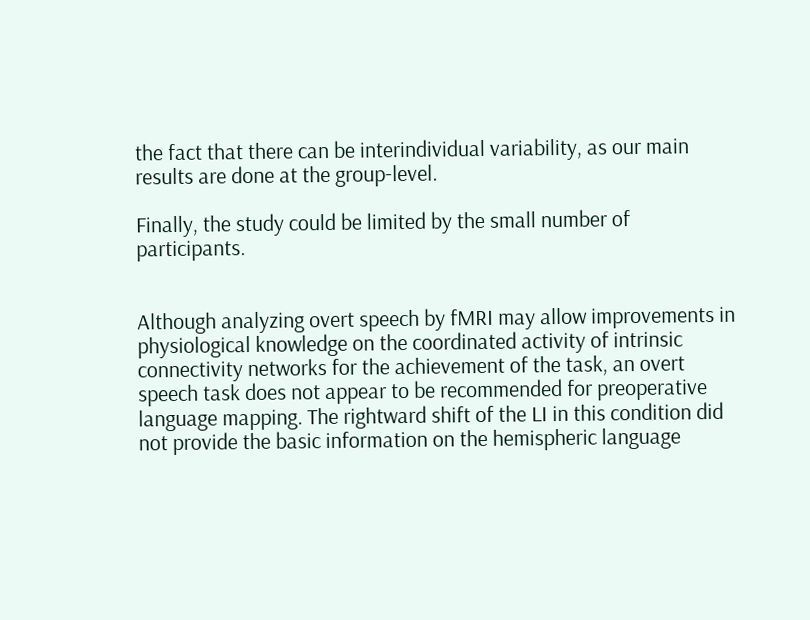the fact that there can be interindividual variability, as our main results are done at the group-level.

Finally, the study could be limited by the small number of participants.


Although analyzing overt speech by fMRI may allow improvements in physiological knowledge on the coordinated activity of intrinsic connectivity networks for the achievement of the task, an overt speech task does not appear to be recommended for preoperative language mapping. The rightward shift of the LI in this condition did not provide the basic information on the hemispheric language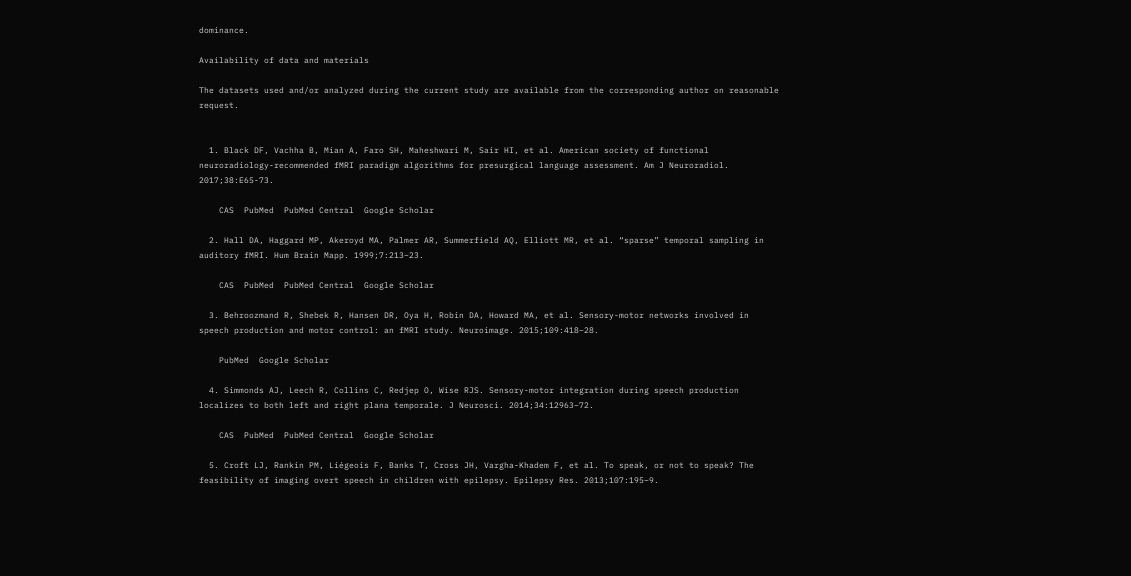dominance.

Availability of data and materials

The datasets used and/or analyzed during the current study are available from the corresponding author on reasonable request.


  1. Black DF, Vachha B, Mian A, Faro SH, Maheshwari M, Sair HI, et al. American society of functional neuroradiology-recommended fMRI paradigm algorithms for presurgical language assessment. Am J Neuroradiol. 2017;38:E65-73.

    CAS  PubMed  PubMed Central  Google Scholar

  2. Hall DA, Haggard MP, Akeroyd MA, Palmer AR, Summerfield AQ, Elliott MR, et al. “sparse” temporal sampling in auditory fMRI. Hum Brain Mapp. 1999;7:213–23.

    CAS  PubMed  PubMed Central  Google Scholar

  3. Behroozmand R, Shebek R, Hansen DR, Oya H, Robin DA, Howard MA, et al. Sensory-motor networks involved in speech production and motor control: an fMRI study. Neuroimage. 2015;109:418–28.

    PubMed  Google Scholar

  4. Simmonds AJ, Leech R, Collins C, Redjep O, Wise RJS. Sensory-motor integration during speech production localizes to both left and right plana temporale. J Neurosci. 2014;34:12963–72.

    CAS  PubMed  PubMed Central  Google Scholar

  5. Croft LJ, Rankin PM, Liégeois F, Banks T, Cross JH, Vargha-Khadem F, et al. To speak, or not to speak? The feasibility of imaging overt speech in children with epilepsy. Epilepsy Res. 2013;107:195–9.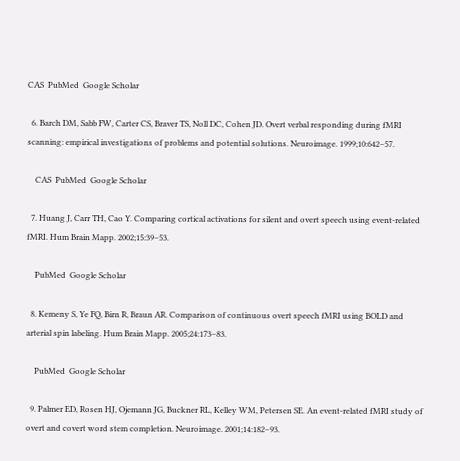CAS  PubMed  Google Scholar

  6. Barch DM, Sabb FW, Carter CS, Braver TS, Noll DC, Cohen JD. Overt verbal responding during fMRI scanning: empirical investigations of problems and potential solutions. Neuroimage. 1999;10:642–57.

    CAS  PubMed  Google Scholar

  7. Huang J, Carr TH, Cao Y. Comparing cortical activations for silent and overt speech using event-related fMRI. Hum Brain Mapp. 2002;15:39–53.

    PubMed  Google Scholar

  8. Kemeny S, Ye FQ, Birn R, Braun AR. Comparison of continuous overt speech fMRI using BOLD and arterial spin labeling. Hum Brain Mapp. 2005;24:173–83.

    PubMed  Google Scholar

  9. Palmer ED, Rosen HJ, Ojemann JG, Buckner RL, Kelley WM, Petersen SE. An event-related fMRI study of overt and covert word stem completion. Neuroimage. 2001;14:182–93.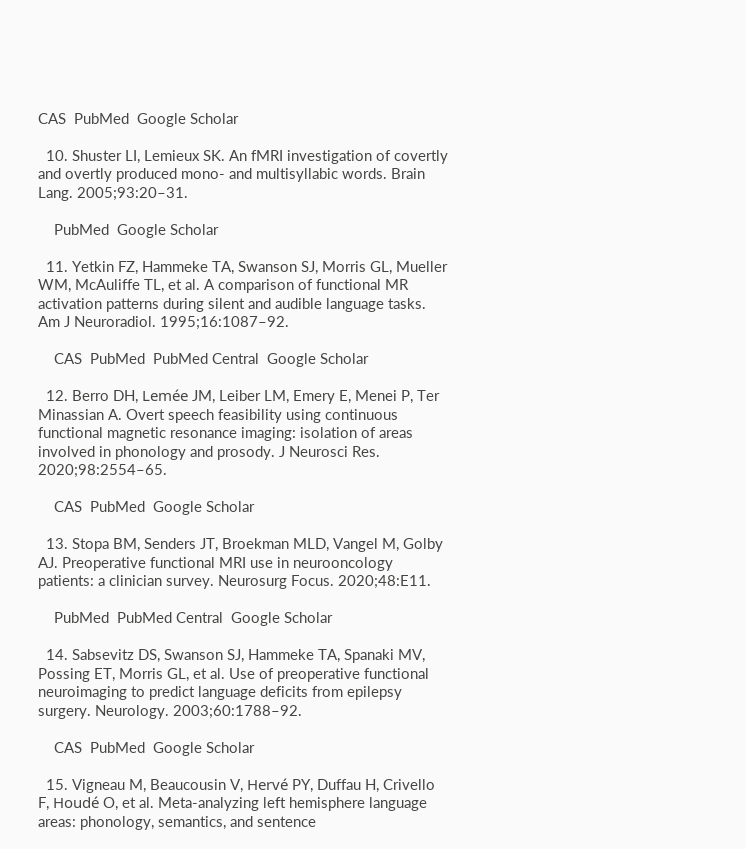CAS  PubMed  Google Scholar

  10. Shuster LI, Lemieux SK. An fMRI investigation of covertly and overtly produced mono- and multisyllabic words. Brain Lang. 2005;93:20–31.

    PubMed  Google Scholar

  11. Yetkin FZ, Hammeke TA, Swanson SJ, Morris GL, Mueller WM, McAuliffe TL, et al. A comparison of functional MR activation patterns during silent and audible language tasks. Am J Neuroradiol. 1995;16:1087–92.

    CAS  PubMed  PubMed Central  Google Scholar

  12. Berro DH, Lemée JM, Leiber LM, Emery E, Menei P, Ter Minassian A. Overt speech feasibility using continuous functional magnetic resonance imaging: isolation of areas involved in phonology and prosody. J Neurosci Res. 2020;98:2554–65.

    CAS  PubMed  Google Scholar

  13. Stopa BM, Senders JT, Broekman MLD, Vangel M, Golby AJ. Preoperative functional MRI use in neurooncology patients: a clinician survey. Neurosurg Focus. 2020;48:E11.

    PubMed  PubMed Central  Google Scholar

  14. Sabsevitz DS, Swanson SJ, Hammeke TA, Spanaki MV, Possing ET, Morris GL, et al. Use of preoperative functional neuroimaging to predict language deficits from epilepsy surgery. Neurology. 2003;60:1788–92.

    CAS  PubMed  Google Scholar

  15. Vigneau M, Beaucousin V, Hervé PY, Duffau H, Crivello F, Houdé O, et al. Meta-analyzing left hemisphere language areas: phonology, semantics, and sentence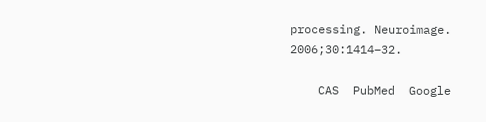processing. Neuroimage. 2006;30:1414–32.

    CAS  PubMed  Google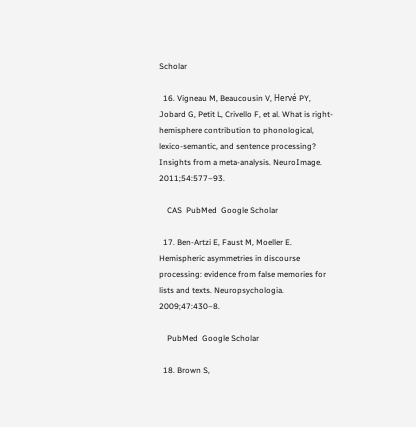Scholar

  16. Vigneau M, Beaucousin V, Hervé PY, Jobard G, Petit L, Crivello F, et al. What is right-hemisphere contribution to phonological, lexico-semantic, and sentence processing? Insights from a meta-analysis. NeuroImage. 2011;54:577–93.

    CAS  PubMed  Google Scholar

  17. Ben-Artzi E, Faust M, Moeller E. Hemispheric asymmetries in discourse processing: evidence from false memories for lists and texts. Neuropsychologia. 2009;47:430–8.

    PubMed  Google Scholar

  18. Brown S,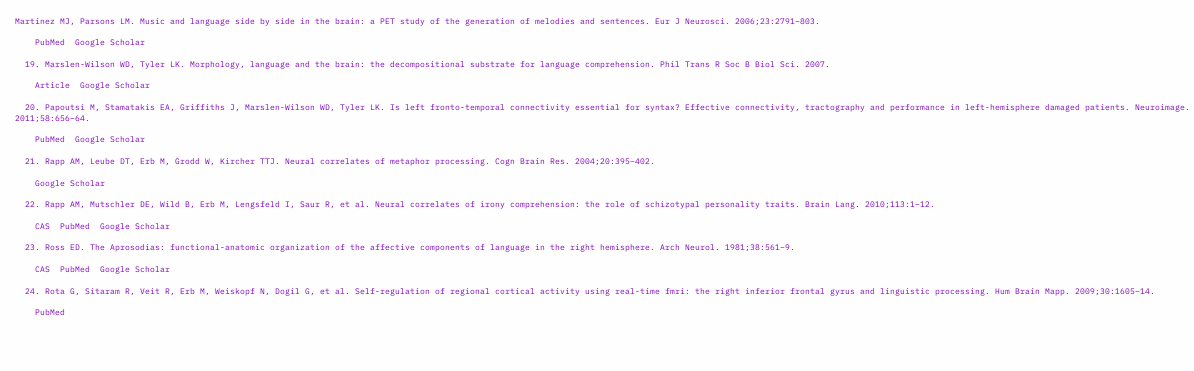Martinez MJ, Parsons LM. Music and language side by side in the brain: a PET study of the generation of melodies and sentences. Eur J Neurosci. 2006;23:2791–803.

    PubMed  Google Scholar

  19. Marslen-Wilson WD, Tyler LK. Morphology, language and the brain: the decompositional substrate for language comprehension. Phil Trans R Soc B Biol Sci. 2007.

    Article  Google Scholar

  20. Papoutsi M, Stamatakis EA, Griffiths J, Marslen-Wilson WD, Tyler LK. Is left fronto-temporal connectivity essential for syntax? Effective connectivity, tractography and performance in left-hemisphere damaged patients. Neuroimage. 2011;58:656–64.

    PubMed  Google Scholar

  21. Rapp AM, Leube DT, Erb M, Grodd W, Kircher TTJ. Neural correlates of metaphor processing. Cogn Brain Res. 2004;20:395–402.

    Google Scholar

  22. Rapp AM, Mutschler DE, Wild B, Erb M, Lengsfeld I, Saur R, et al. Neural correlates of irony comprehension: the role of schizotypal personality traits. Brain Lang. 2010;113:1–12.

    CAS  PubMed  Google Scholar

  23. Ross ED. The Aprosodias: functional-anatomic organization of the affective components of language in the right hemisphere. Arch Neurol. 1981;38:561–9.

    CAS  PubMed  Google Scholar

  24. Rota G, Sitaram R, Veit R, Erb M, Weiskopf N, Dogil G, et al. Self-regulation of regional cortical activity using real-time fmri: the right inferior frontal gyrus and linguistic processing. Hum Brain Mapp. 2009;30:1605–14.

    PubMed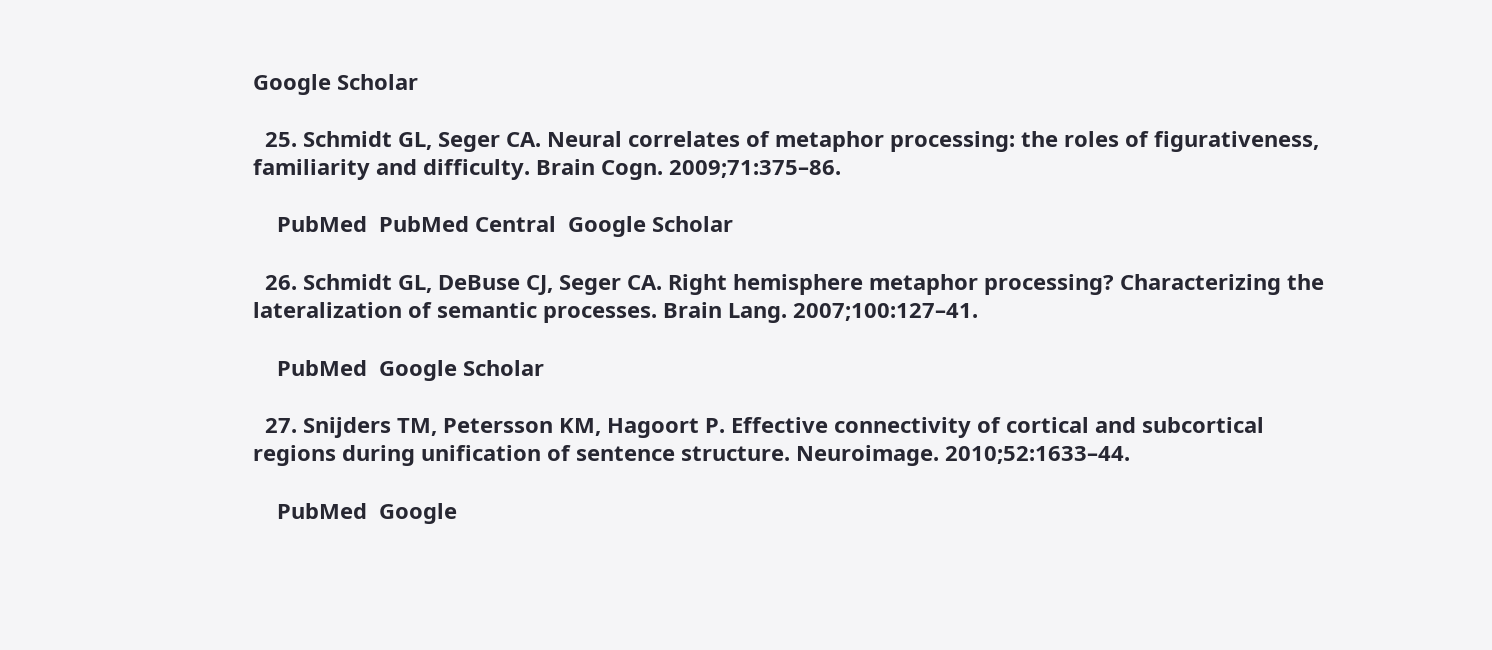Google Scholar

  25. Schmidt GL, Seger CA. Neural correlates of metaphor processing: the roles of figurativeness, familiarity and difficulty. Brain Cogn. 2009;71:375–86.

    PubMed  PubMed Central  Google Scholar

  26. Schmidt GL, DeBuse CJ, Seger CA. Right hemisphere metaphor processing? Characterizing the lateralization of semantic processes. Brain Lang. 2007;100:127–41.

    PubMed  Google Scholar

  27. Snijders TM, Petersson KM, Hagoort P. Effective connectivity of cortical and subcortical regions during unification of sentence structure. Neuroimage. 2010;52:1633–44.

    PubMed  Google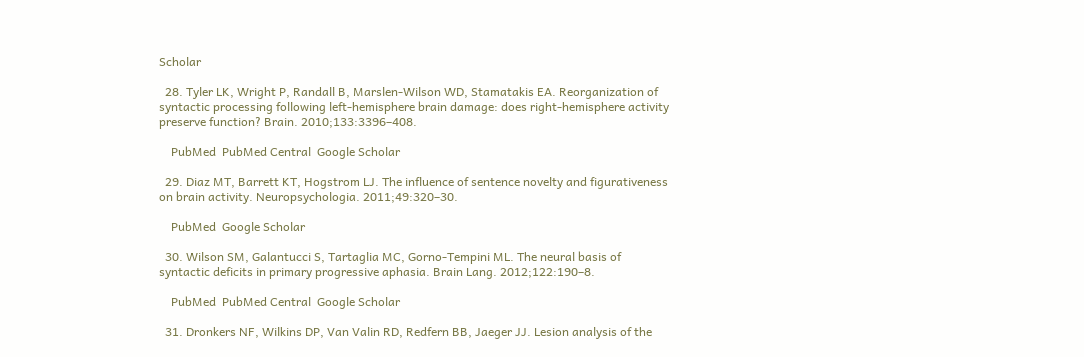Scholar

  28. Tyler LK, Wright P, Randall B, Marslen-Wilson WD, Stamatakis EA. Reorganization of syntactic processing following left-hemisphere brain damage: does right-hemisphere activity preserve function? Brain. 2010;133:3396–408.

    PubMed  PubMed Central  Google Scholar

  29. Diaz MT, Barrett KT, Hogstrom LJ. The influence of sentence novelty and figurativeness on brain activity. Neuropsychologia. 2011;49:320–30.

    PubMed  Google Scholar

  30. Wilson SM, Galantucci S, Tartaglia MC, Gorno-Tempini ML. The neural basis of syntactic deficits in primary progressive aphasia. Brain Lang. 2012;122:190–8.

    PubMed  PubMed Central  Google Scholar

  31. Dronkers NF, Wilkins DP, Van Valin RD, Redfern BB, Jaeger JJ. Lesion analysis of the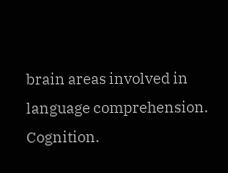brain areas involved in language comprehension. Cognition.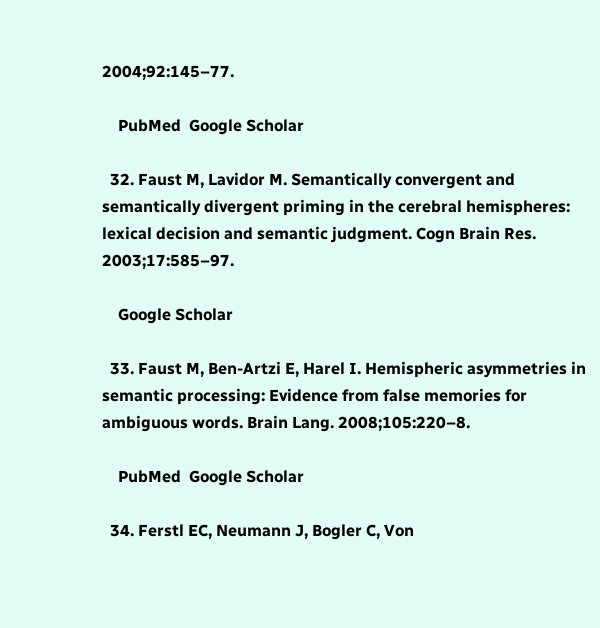2004;92:145–77.

    PubMed  Google Scholar

  32. Faust M, Lavidor M. Semantically convergent and semantically divergent priming in the cerebral hemispheres: lexical decision and semantic judgment. Cogn Brain Res. 2003;17:585–97.

    Google Scholar

  33. Faust M, Ben-Artzi E, Harel I. Hemispheric asymmetries in semantic processing: Evidence from false memories for ambiguous words. Brain Lang. 2008;105:220–8.

    PubMed  Google Scholar

  34. Ferstl EC, Neumann J, Bogler C, Von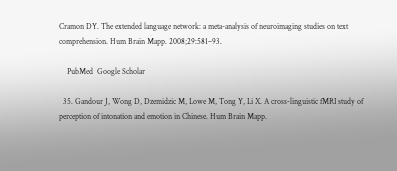Cramon DY. The extended language network: a meta-analysis of neuroimaging studies on text comprehension. Hum Brain Mapp. 2008;29:581–93.

    PubMed  Google Scholar

  35. Gandour J, Wong D, Dzemidzic M, Lowe M, Tong Y, Li X. A cross-linguistic fMRI study of perception of intonation and emotion in Chinese. Hum Brain Mapp.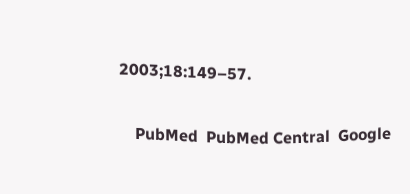2003;18:149–57.

    PubMed  PubMed Central  Google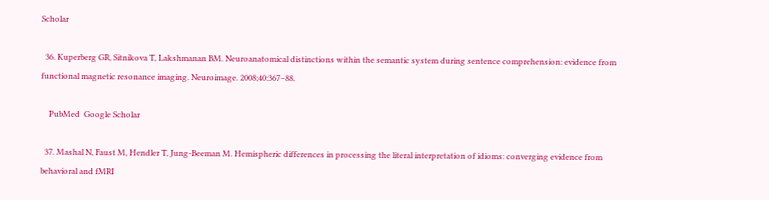Scholar

  36. Kuperberg GR, Sitnikova T, Lakshmanan BM. Neuroanatomical distinctions within the semantic system during sentence comprehension: evidence from functional magnetic resonance imaging. Neuroimage. 2008;40:367–88.

    PubMed  Google Scholar

  37. Mashal N, Faust M, Hendler T, Jung-Beeman M. Hemispheric differences in processing the literal interpretation of idioms: converging evidence from behavioral and fMRI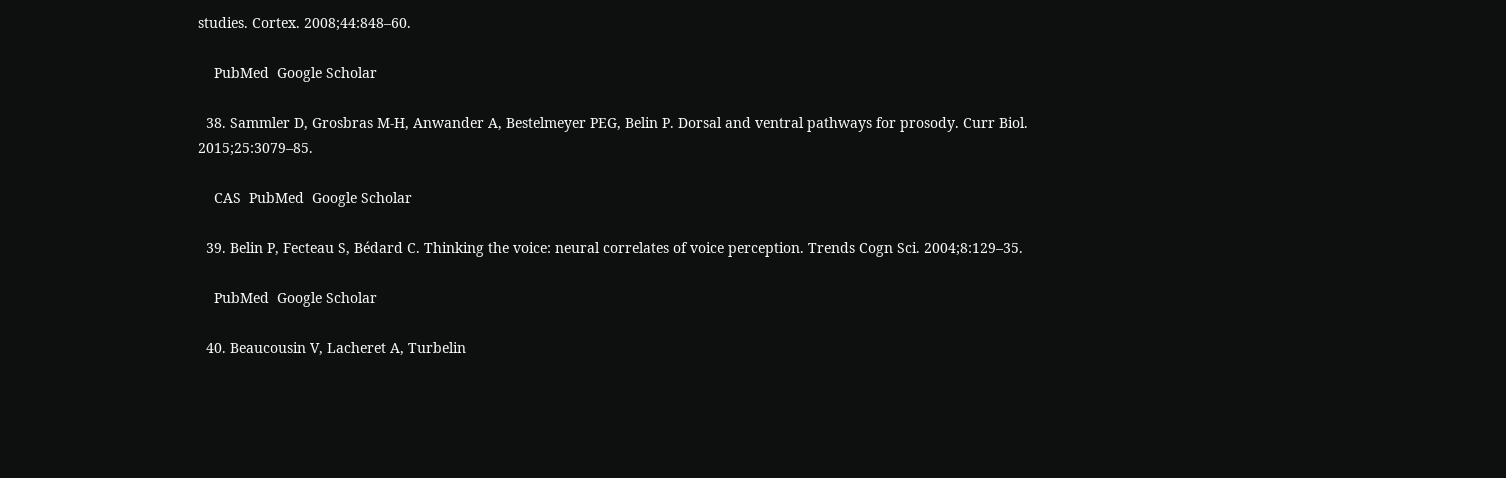studies. Cortex. 2008;44:848–60.

    PubMed  Google Scholar

  38. Sammler D, Grosbras M-H, Anwander A, Bestelmeyer PEG, Belin P. Dorsal and ventral pathways for prosody. Curr Biol. 2015;25:3079–85.

    CAS  PubMed  Google Scholar

  39. Belin P, Fecteau S, Bédard C. Thinking the voice: neural correlates of voice perception. Trends Cogn Sci. 2004;8:129–35.

    PubMed  Google Scholar

  40. Beaucousin V, Lacheret A, Turbelin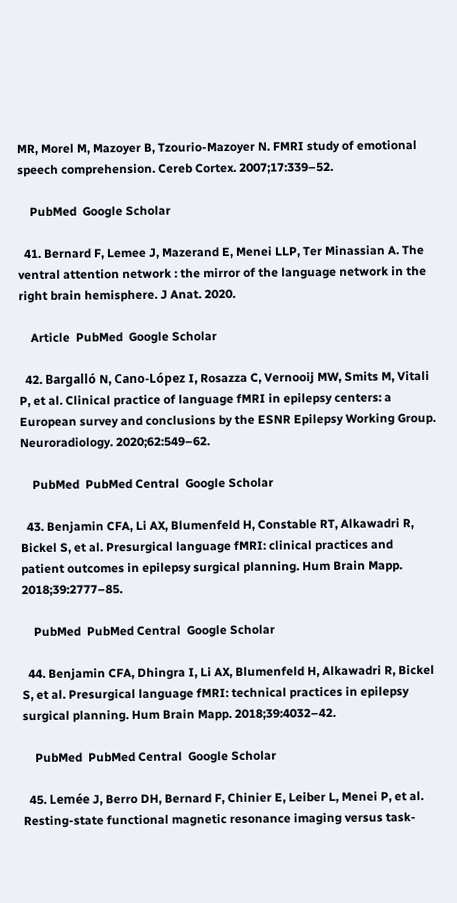MR, Morel M, Mazoyer B, Tzourio-Mazoyer N. FMRI study of emotional speech comprehension. Cereb Cortex. 2007;17:339–52.

    PubMed  Google Scholar

  41. Bernard F, Lemee J, Mazerand E, Menei LLP, Ter Minassian A. The ventral attention network : the mirror of the language network in the right brain hemisphere. J Anat. 2020.

    Article  PubMed  Google Scholar

  42. Bargalló N, Cano-López I, Rosazza C, Vernooij MW, Smits M, Vitali P, et al. Clinical practice of language fMRI in epilepsy centers: a European survey and conclusions by the ESNR Epilepsy Working Group. Neuroradiology. 2020;62:549–62.

    PubMed  PubMed Central  Google Scholar

  43. Benjamin CFA, Li AX, Blumenfeld H, Constable RT, Alkawadri R, Bickel S, et al. Presurgical language fMRI: clinical practices and patient outcomes in epilepsy surgical planning. Hum Brain Mapp. 2018;39:2777–85.

    PubMed  PubMed Central  Google Scholar

  44. Benjamin CFA, Dhingra I, Li AX, Blumenfeld H, Alkawadri R, Bickel S, et al. Presurgical language fMRI: technical practices in epilepsy surgical planning. Hum Brain Mapp. 2018;39:4032–42.

    PubMed  PubMed Central  Google Scholar

  45. Lemée J, Berro DH, Bernard F, Chinier E, Leiber L, Menei P, et al. Resting-state functional magnetic resonance imaging versus task-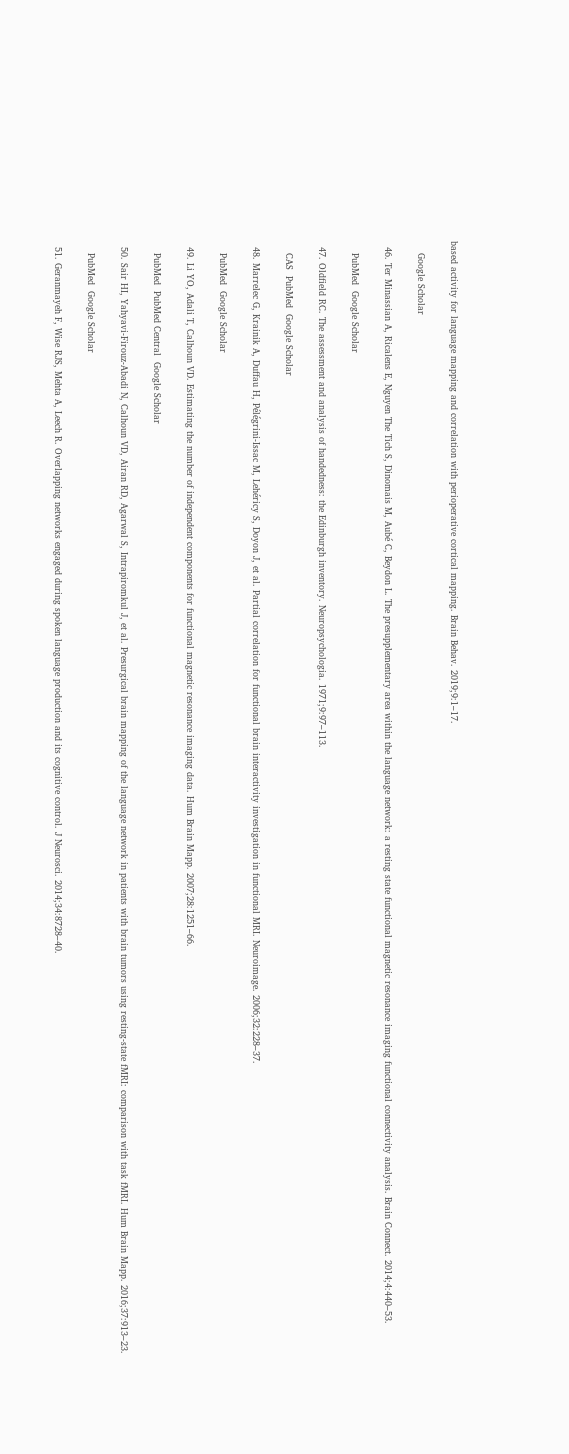based activity for language mapping and correlation with perioperative cortical mapping. Brain Behav. 2019;9:1–17.

    Google Scholar

  46. Ter Minassian A, Ricalens E, Nguyen The Tich S, Dinomais M, Aubé C, Beydon L. The presupplementary area within the language network: a resting state functional magnetic resonance imaging functional connectivity analysis. Brain Connect. 2014;4:440–53.

    PubMed  Google Scholar

  47. Oldfield RC. The assessment and analysis of handedness: the Edinburgh inventory. Neuropsychologia. 1971;9:97–113.

    CAS  PubMed  Google Scholar

  48. Marrelec G, Krainik A, Duffau H, Pélégrini-Issac M, Lehéricy S, Doyon J, et al. Partial correlation for functional brain interactivity investigation in functional MRI. Neuroimage. 2006;32:228–37.

    PubMed  Google Scholar

  49. Li YO, Adali T, Calhoun VD. Estimating the number of independent components for functional magnetic resonance imaging data. Hum Brain Mapp. 2007;28:1251–66.

    PubMed  PubMed Central  Google Scholar

  50. Sair HI, Yahyavi-Firouz-Abadi N, Calhoun VD, Airan RD, Agarwal S, Intrapiromkul J, et al. Presurgical brain mapping of the language network in patients with brain tumors using resting-state fMRI: comparison with task fMRI. Hum Brain Mapp. 2016;37:913–23.

    PubMed  Google Scholar

  51. Geranmayeh F, Wise RJS, Mehta A, Leech R. Overlapping networks engaged during spoken language production and its cognitive control. J Neurosci. 2014;34:8728–40.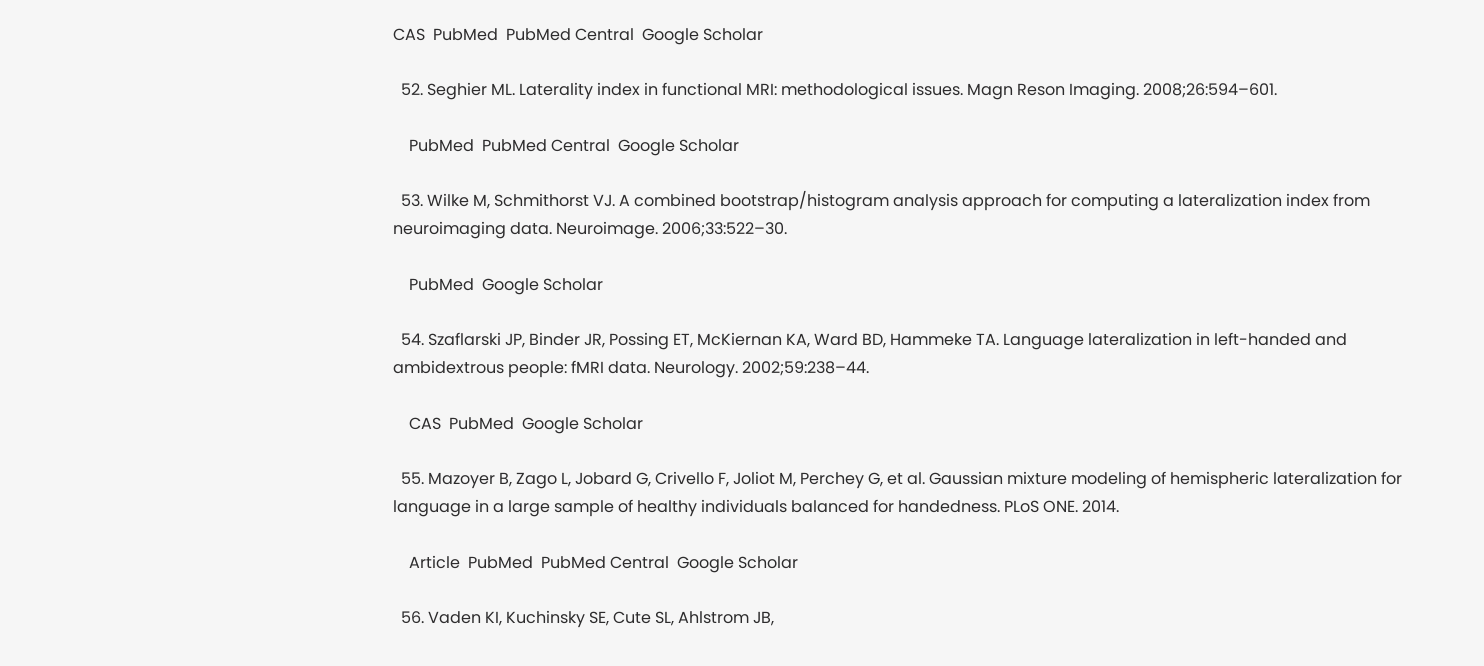CAS  PubMed  PubMed Central  Google Scholar

  52. Seghier ML. Laterality index in functional MRI: methodological issues. Magn Reson Imaging. 2008;26:594–601.

    PubMed  PubMed Central  Google Scholar

  53. Wilke M, Schmithorst VJ. A combined bootstrap/histogram analysis approach for computing a lateralization index from neuroimaging data. Neuroimage. 2006;33:522–30.

    PubMed  Google Scholar

  54. Szaflarski JP, Binder JR, Possing ET, McKiernan KA, Ward BD, Hammeke TA. Language lateralization in left-handed and ambidextrous people: fMRI data. Neurology. 2002;59:238–44.

    CAS  PubMed  Google Scholar

  55. Mazoyer B, Zago L, Jobard G, Crivello F, Joliot M, Perchey G, et al. Gaussian mixture modeling of hemispheric lateralization for language in a large sample of healthy individuals balanced for handedness. PLoS ONE. 2014.

    Article  PubMed  PubMed Central  Google Scholar

  56. Vaden KI, Kuchinsky SE, Cute SL, Ahlstrom JB,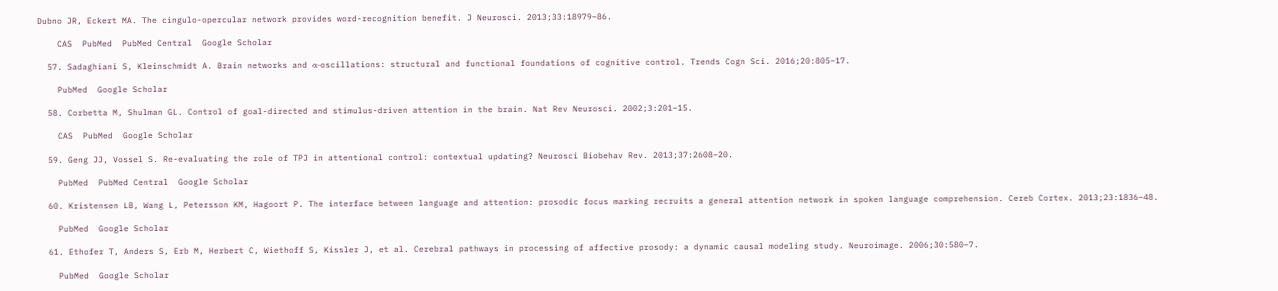Dubno JR, Eckert MA. The cingulo-opercular network provides word-recognition benefit. J Neurosci. 2013;33:18979–86.

    CAS  PubMed  PubMed Central  Google Scholar

  57. Sadaghiani S, Kleinschmidt A. Brain networks and α-oscillations: structural and functional foundations of cognitive control. Trends Cogn Sci. 2016;20:805–17.

    PubMed  Google Scholar

  58. Corbetta M, Shulman GL. Control of goal-directed and stimulus-driven attention in the brain. Nat Rev Neurosci. 2002;3:201–15.

    CAS  PubMed  Google Scholar

  59. Geng JJ, Vossel S. Re-evaluating the role of TPJ in attentional control: contextual updating? Neurosci Biobehav Rev. 2013;37:2608–20.

    PubMed  PubMed Central  Google Scholar

  60. Kristensen LB, Wang L, Petersson KM, Hagoort P. The interface between language and attention: prosodic focus marking recruits a general attention network in spoken language comprehension. Cereb Cortex. 2013;23:1836–48.

    PubMed  Google Scholar

  61. Ethofer T, Anders S, Erb M, Herbert C, Wiethoff S, Kissler J, et al. Cerebral pathways in processing of affective prosody: a dynamic causal modeling study. Neuroimage. 2006;30:580–7.

    PubMed  Google Scholar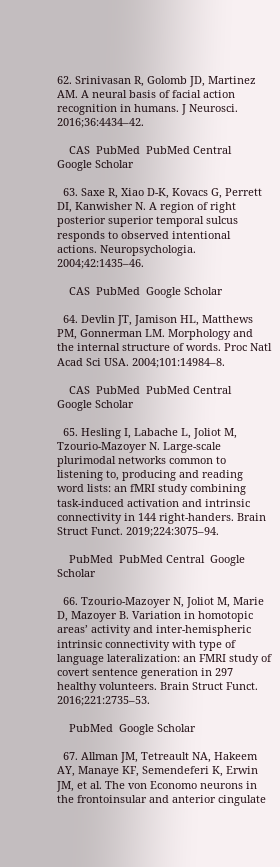62. Srinivasan R, Golomb JD, Martinez AM. A neural basis of facial action recognition in humans. J Neurosci. 2016;36:4434–42.

    CAS  PubMed  PubMed Central  Google Scholar

  63. Saxe R, Xiao D-K, Kovacs G, Perrett DI, Kanwisher N. A region of right posterior superior temporal sulcus responds to observed intentional actions. Neuropsychologia. 2004;42:1435–46.

    CAS  PubMed  Google Scholar

  64. Devlin JT, Jamison HL, Matthews PM, Gonnerman LM. Morphology and the internal structure of words. Proc Natl Acad Sci USA. 2004;101:14984–8.

    CAS  PubMed  PubMed Central  Google Scholar

  65. Hesling I, Labache L, Joliot M, Tzourio-Mazoyer N. Large-scale plurimodal networks common to listening to, producing and reading word lists: an fMRI study combining task-induced activation and intrinsic connectivity in 144 right-handers. Brain Struct Funct. 2019;224:3075–94.

    PubMed  PubMed Central  Google Scholar

  66. Tzourio-Mazoyer N, Joliot M, Marie D, Mazoyer B. Variation in homotopic areas’ activity and inter-hemispheric intrinsic connectivity with type of language lateralization: an FMRI study of covert sentence generation in 297 healthy volunteers. Brain Struct Funct. 2016;221:2735–53.

    PubMed  Google Scholar

  67. Allman JM, Tetreault NA, Hakeem AY, Manaye KF, Semendeferi K, Erwin JM, et al. The von Economo neurons in the frontoinsular and anterior cingulate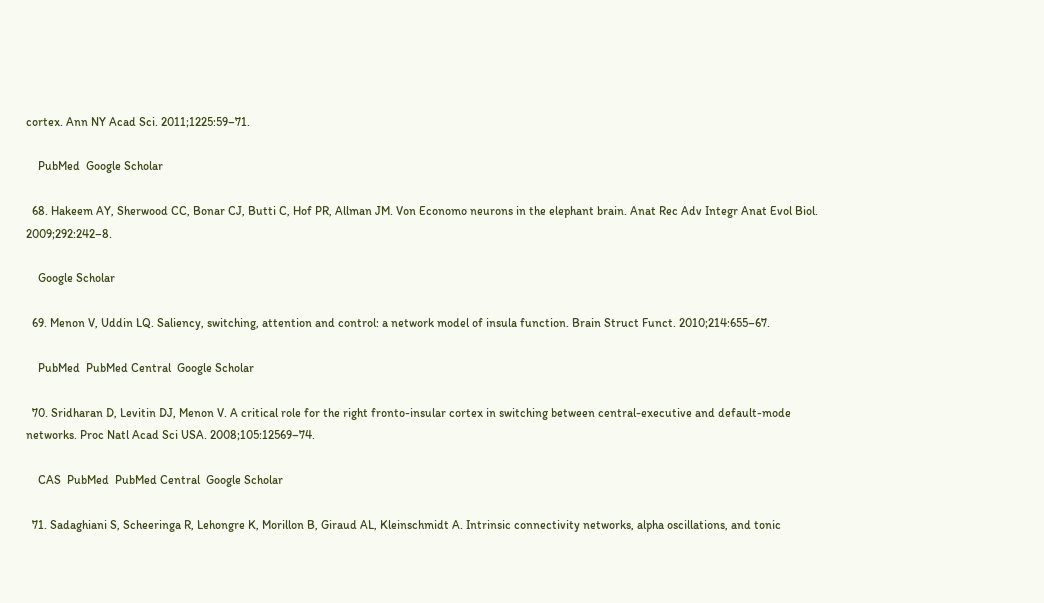cortex. Ann NY Acad Sci. 2011;1225:59–71.

    PubMed  Google Scholar

  68. Hakeem AY, Sherwood CC, Bonar CJ, Butti C, Hof PR, Allman JM. Von Economo neurons in the elephant brain. Anat Rec Adv Integr Anat Evol Biol. 2009;292:242–8.

    Google Scholar

  69. Menon V, Uddin LQ. Saliency, switching, attention and control: a network model of insula function. Brain Struct Funct. 2010;214:655–67.

    PubMed  PubMed Central  Google Scholar

  70. Sridharan D, Levitin DJ, Menon V. A critical role for the right fronto-insular cortex in switching between central-executive and default-mode networks. Proc Natl Acad Sci USA. 2008;105:12569–74.

    CAS  PubMed  PubMed Central  Google Scholar

  71. Sadaghiani S, Scheeringa R, Lehongre K, Morillon B, Giraud AL, Kleinschmidt A. Intrinsic connectivity networks, alpha oscillations, and tonic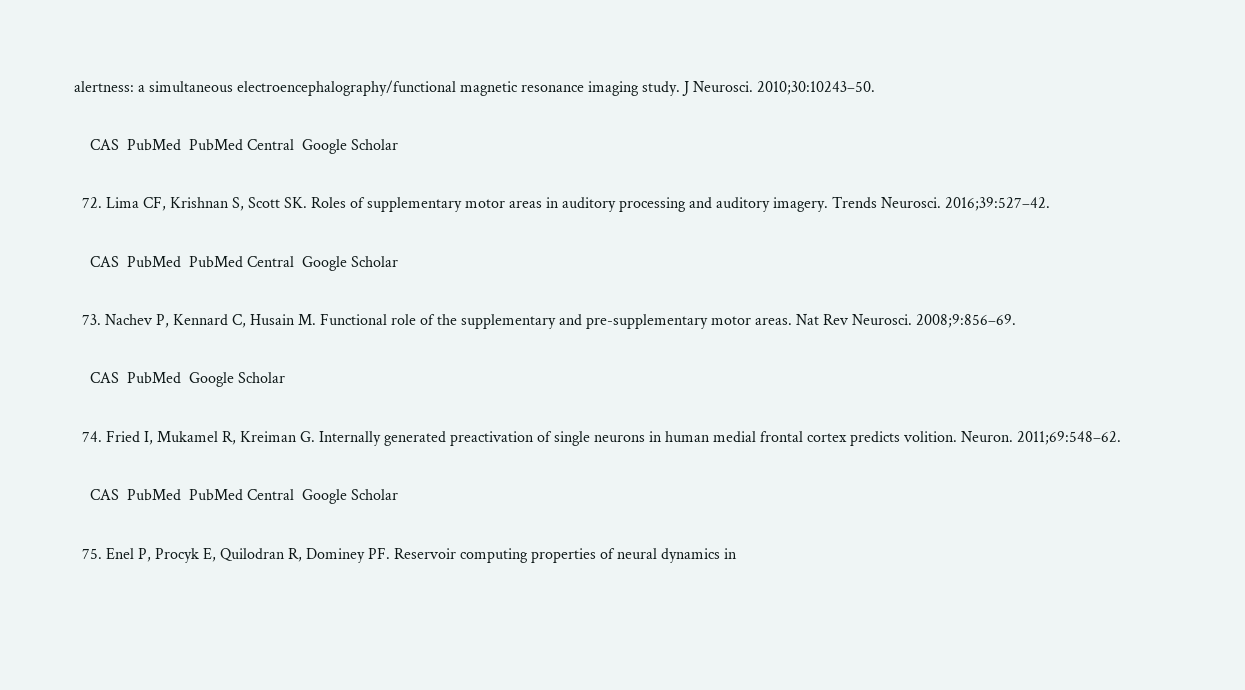alertness: a simultaneous electroencephalography/functional magnetic resonance imaging study. J Neurosci. 2010;30:10243–50.

    CAS  PubMed  PubMed Central  Google Scholar

  72. Lima CF, Krishnan S, Scott SK. Roles of supplementary motor areas in auditory processing and auditory imagery. Trends Neurosci. 2016;39:527–42.

    CAS  PubMed  PubMed Central  Google Scholar

  73. Nachev P, Kennard C, Husain M. Functional role of the supplementary and pre-supplementary motor areas. Nat Rev Neurosci. 2008;9:856–69.

    CAS  PubMed  Google Scholar

  74. Fried I, Mukamel R, Kreiman G. Internally generated preactivation of single neurons in human medial frontal cortex predicts volition. Neuron. 2011;69:548–62.

    CAS  PubMed  PubMed Central  Google Scholar

  75. Enel P, Procyk E, Quilodran R, Dominey PF. Reservoir computing properties of neural dynamics in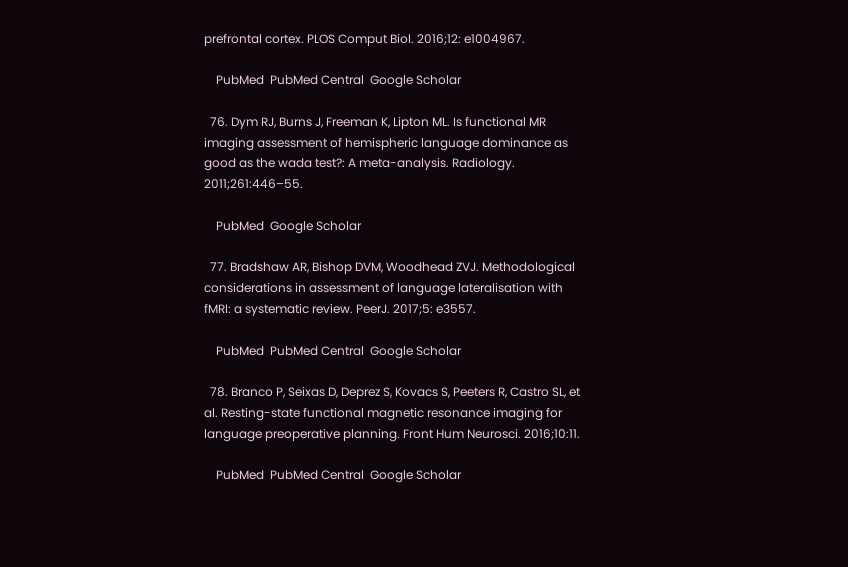prefrontal cortex. PLOS Comput Biol. 2016;12: e1004967.

    PubMed  PubMed Central  Google Scholar

  76. Dym RJ, Burns J, Freeman K, Lipton ML. Is functional MR imaging assessment of hemispheric language dominance as good as the wada test?: A meta-analysis. Radiology. 2011;261:446–55.

    PubMed  Google Scholar

  77. Bradshaw AR, Bishop DVM, Woodhead ZVJ. Methodological considerations in assessment of language lateralisation with fMRI: a systematic review. PeerJ. 2017;5: e3557.

    PubMed  PubMed Central  Google Scholar

  78. Branco P, Seixas D, Deprez S, Kovacs S, Peeters R, Castro SL, et al. Resting-state functional magnetic resonance imaging for language preoperative planning. Front Hum Neurosci. 2016;10:11.

    PubMed  PubMed Central  Google Scholar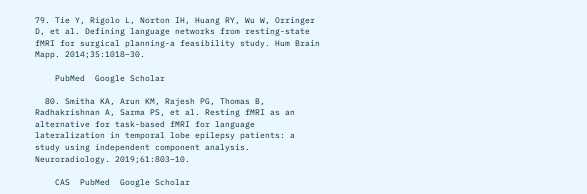79. Tie Y, Rigolo L, Norton IH, Huang RY, Wu W, Orringer D, et al. Defining language networks from resting-state fMRI for surgical planning-a feasibility study. Hum Brain Mapp. 2014;35:1018–30.

    PubMed  Google Scholar

  80. Smitha KA, Arun KM, Rajesh PG, Thomas B, Radhakrishnan A, Sarma PS, et al. Resting fMRI as an alternative for task-based fMRI for language lateralization in temporal lobe epilepsy patients: a study using independent component analysis. Neuroradiology. 2019;61:803–10.

    CAS  PubMed  Google Scholar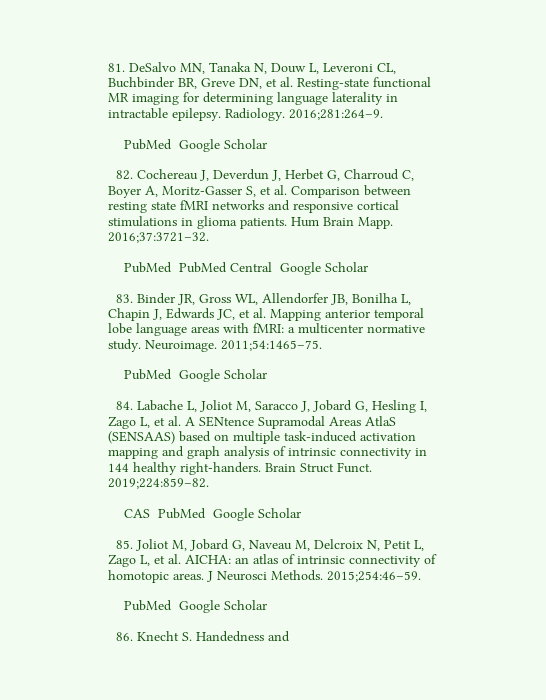81. DeSalvo MN, Tanaka N, Douw L, Leveroni CL, Buchbinder BR, Greve DN, et al. Resting-state functional MR imaging for determining language laterality in intractable epilepsy. Radiology. 2016;281:264–9.

    PubMed  Google Scholar

  82. Cochereau J, Deverdun J, Herbet G, Charroud C, Boyer A, Moritz-Gasser S, et al. Comparison between resting state fMRI networks and responsive cortical stimulations in glioma patients. Hum Brain Mapp. 2016;37:3721–32.

    PubMed  PubMed Central  Google Scholar

  83. Binder JR, Gross WL, Allendorfer JB, Bonilha L, Chapin J, Edwards JC, et al. Mapping anterior temporal lobe language areas with fMRI: a multicenter normative study. Neuroimage. 2011;54:1465–75.

    PubMed  Google Scholar

  84. Labache L, Joliot M, Saracco J, Jobard G, Hesling I, Zago L, et al. A SENtence Supramodal Areas AtlaS (SENSAAS) based on multiple task-induced activation mapping and graph analysis of intrinsic connectivity in 144 healthy right-handers. Brain Struct Funct. 2019;224:859–82.

    CAS  PubMed  Google Scholar

  85. Joliot M, Jobard G, Naveau M, Delcroix N, Petit L, Zago L, et al. AICHA: an atlas of intrinsic connectivity of homotopic areas. J Neurosci Methods. 2015;254:46–59.

    PubMed  Google Scholar

  86. Knecht S. Handedness and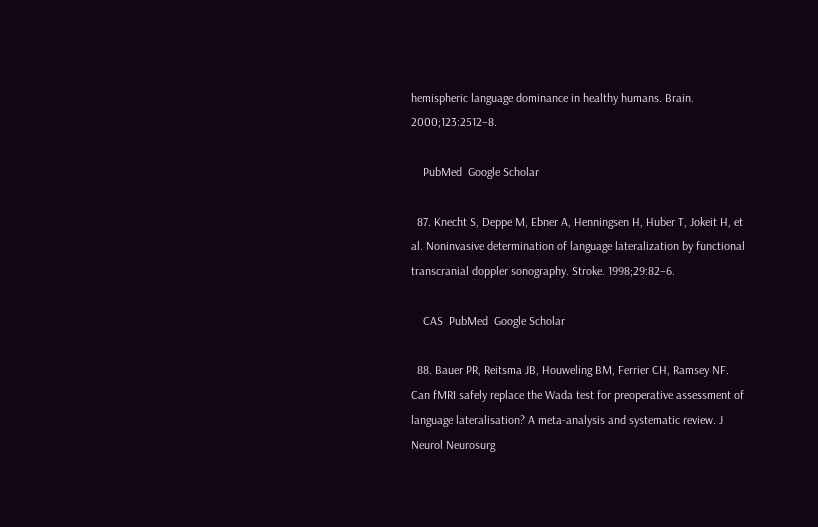hemispheric language dominance in healthy humans. Brain. 2000;123:2512–8.

    PubMed  Google Scholar

  87. Knecht S, Deppe M, Ebner A, Henningsen H, Huber T, Jokeit H, et al. Noninvasive determination of language lateralization by functional transcranial doppler sonography. Stroke. 1998;29:82–6.

    CAS  PubMed  Google Scholar

  88. Bauer PR, Reitsma JB, Houweling BM, Ferrier CH, Ramsey NF. Can fMRI safely replace the Wada test for preoperative assessment of language lateralisation? A meta-analysis and systematic review. J Neurol Neurosurg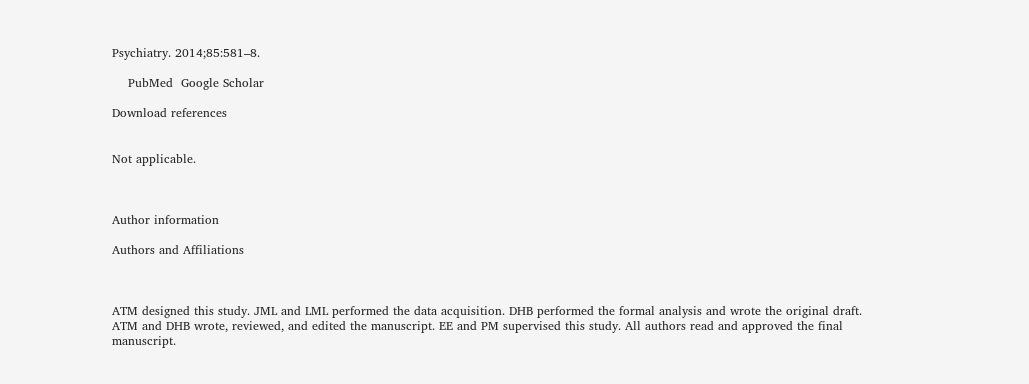Psychiatry. 2014;85:581–8.

    PubMed  Google Scholar

Download references


Not applicable.



Author information

Authors and Affiliations



ATM designed this study. JML and LML performed the data acquisition. DHB performed the formal analysis and wrote the original draft. ATM and DHB wrote, reviewed, and edited the manuscript. EE and PM supervised this study. All authors read and approved the final manuscript.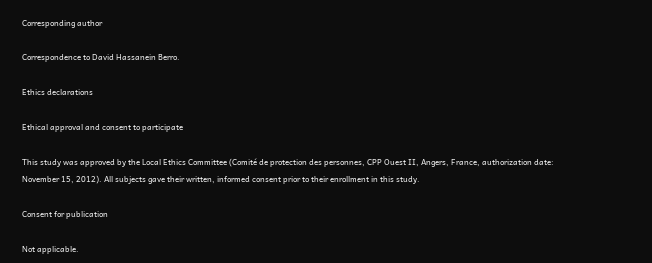Corresponding author

Correspondence to David Hassanein Berro.

Ethics declarations

Ethical approval and consent to participate

This study was approved by the Local Ethics Committee (Comité de protection des personnes, CPP Ouest II, Angers, France, authorization date: November 15, 2012). All subjects gave their written, informed consent prior to their enrollment in this study.

Consent for publication

Not applicable.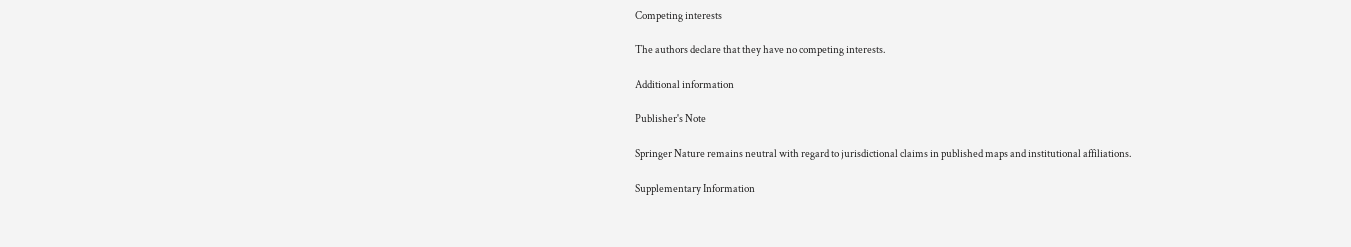Competing interests

The authors declare that they have no competing interests.

Additional information

Publisher's Note

Springer Nature remains neutral with regard to jurisdictional claims in published maps and institutional affiliations.

Supplementary Information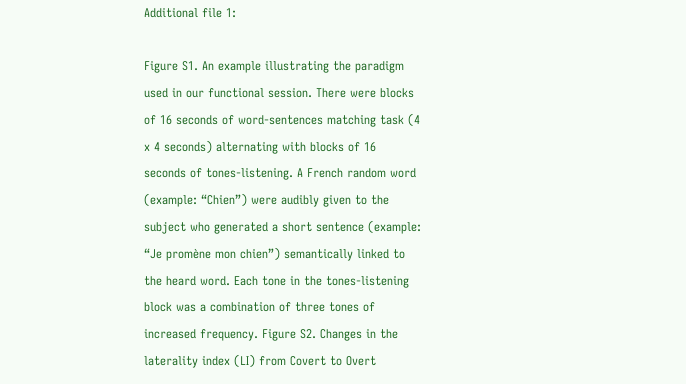Additional file 1:

Figure S1. An example illustrating the paradigm used in our functional session. There were blocks of 16 seconds of word-sentences matching task (4 x 4 seconds) alternating with blocks of 16 seconds of tones-listening. A French random word (example: “Chien”) were audibly given to the subject who generated a short sentence (example: “Je promène mon chien”) semantically linked to the heard word. Each tone in the tones-listening block was a combination of three tones of increased frequency. Figure S2. Changes in the laterality index (LI) from Covert to Overt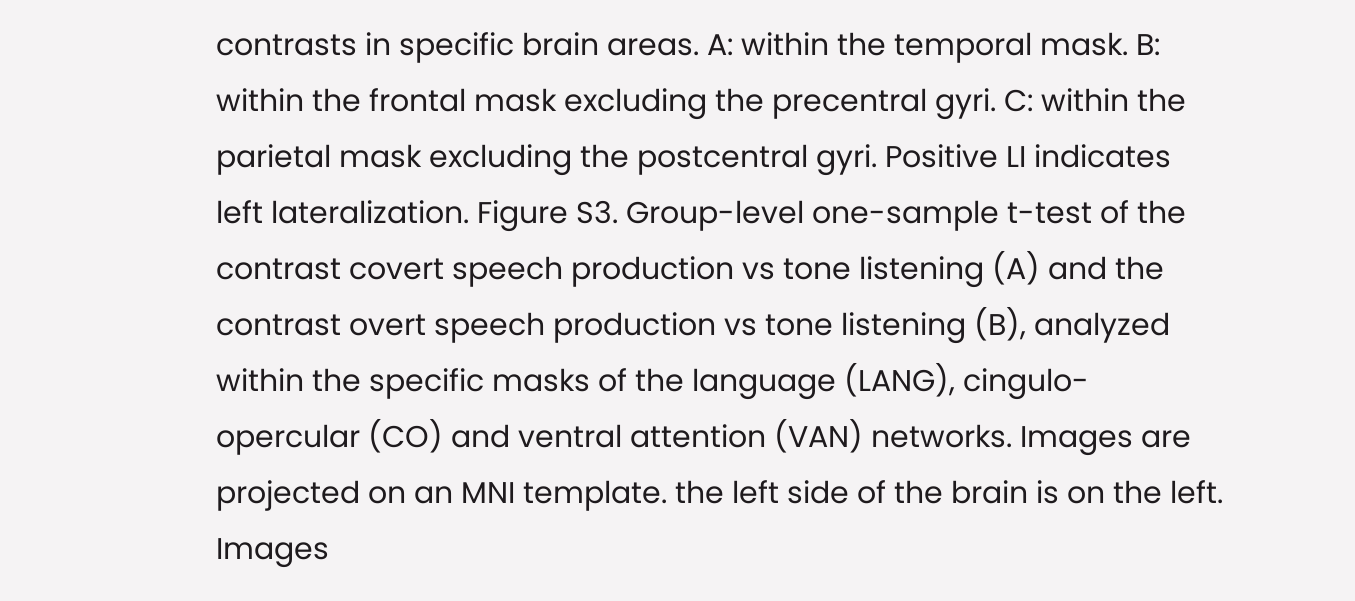contrasts in specific brain areas. A: within the temporal mask. B: within the frontal mask excluding the precentral gyri. C: within the parietal mask excluding the postcentral gyri. Positive LI indicates left lateralization. Figure S3. Group-level one-sample t-test of the contrast covert speech production vs tone listening (A) and the contrast overt speech production vs tone listening (B), analyzed within the specific masks of the language (LANG), cingulo-opercular (CO) and ventral attention (VAN) networks. Images are projected on an MNI template. the left side of the brain is on the left. Images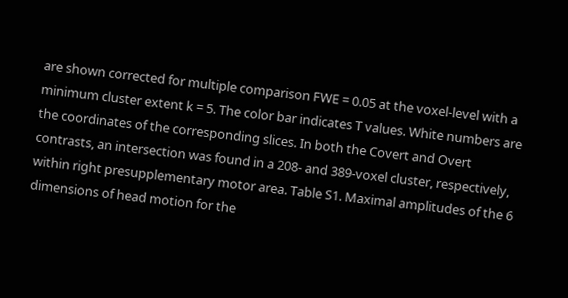are shown corrected for multiple comparison FWE = 0.05 at the voxel-level with a minimum cluster extent k = 5. The color bar indicates T values. White numbers are the coordinates of the corresponding slices. In both the Covert and Overt contrasts, an intersection was found in a 208- and 389-voxel cluster, respectively, within right presupplementary motor area. Table S1. Maximal amplitudes of the 6 dimensions of head motion for the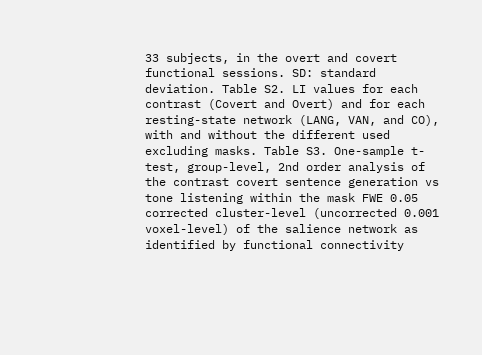33 subjects, in the overt and covert functional sessions. SD: standard deviation. Table S2. LI values for each contrast (Covert and Overt) and for each resting-state network (LANG, VAN, and CO), with and without the different used excluding masks. Table S3. One-sample t-test, group-level, 2nd order analysis of the contrast covert sentence generation vs tone listening within the mask FWE 0.05 corrected cluster-level (uncorrected 0.001 voxel-level) of the salience network as identified by functional connectivity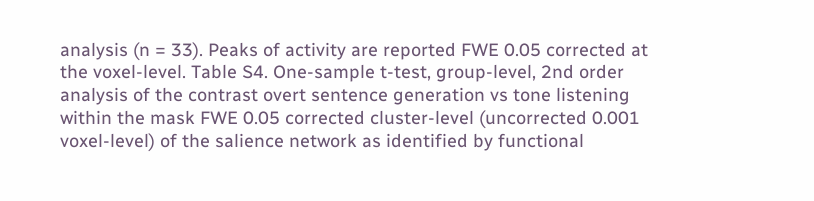analysis (n = 33). Peaks of activity are reported FWE 0.05 corrected at the voxel-level. Table S4. One-sample t-test, group-level, 2nd order analysis of the contrast overt sentence generation vs tone listening within the mask FWE 0.05 corrected cluster-level (uncorrected 0.001 voxel-level) of the salience network as identified by functional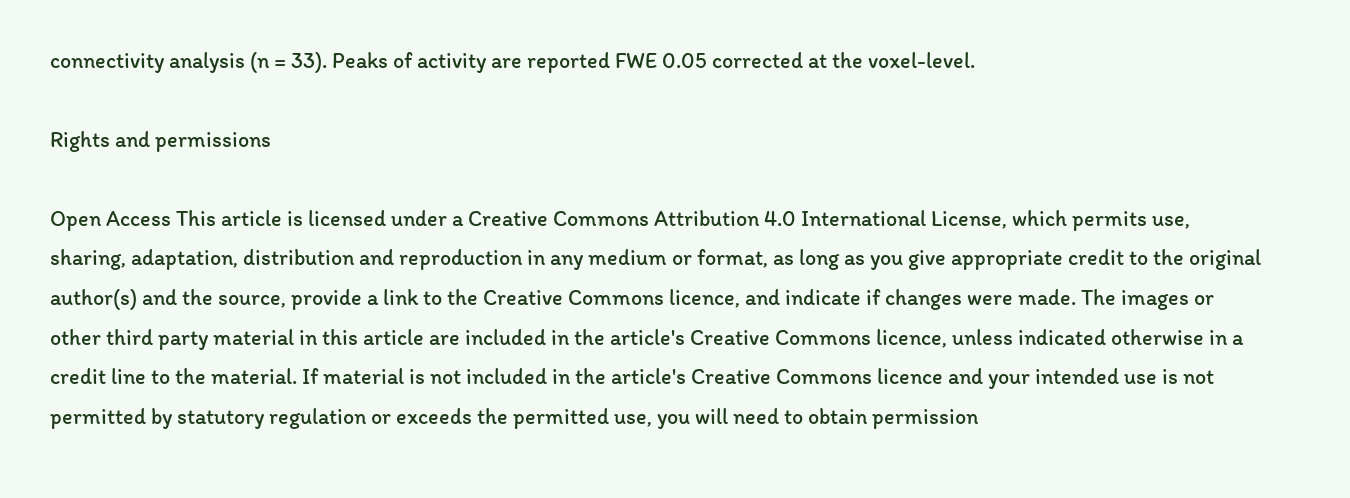connectivity analysis (n = 33). Peaks of activity are reported FWE 0.05 corrected at the voxel-level.

Rights and permissions

Open Access This article is licensed under a Creative Commons Attribution 4.0 International License, which permits use, sharing, adaptation, distribution and reproduction in any medium or format, as long as you give appropriate credit to the original author(s) and the source, provide a link to the Creative Commons licence, and indicate if changes were made. The images or other third party material in this article are included in the article's Creative Commons licence, unless indicated otherwise in a credit line to the material. If material is not included in the article's Creative Commons licence and your intended use is not permitted by statutory regulation or exceeds the permitted use, you will need to obtain permission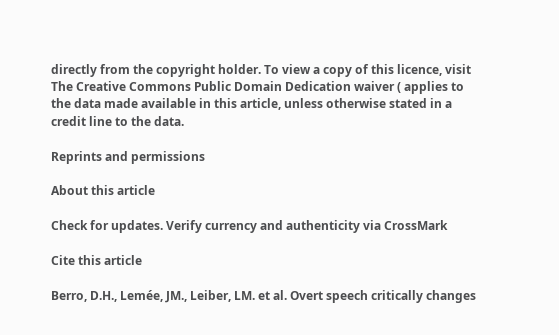directly from the copyright holder. To view a copy of this licence, visit The Creative Commons Public Domain Dedication waiver ( applies to the data made available in this article, unless otherwise stated in a credit line to the data.

Reprints and permissions

About this article

Check for updates. Verify currency and authenticity via CrossMark

Cite this article

Berro, D.H., Lemée, JM., Leiber, LM. et al. Overt speech critically changes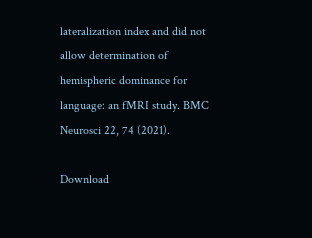lateralization index and did not allow determination of hemispheric dominance for language: an fMRI study. BMC Neurosci 22, 74 (2021).

Download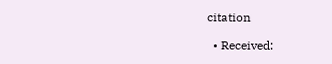citation

  • Received: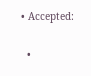• Accepted:

  •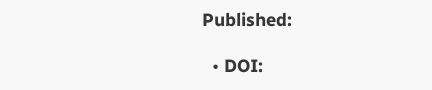Published:

  • DOI: